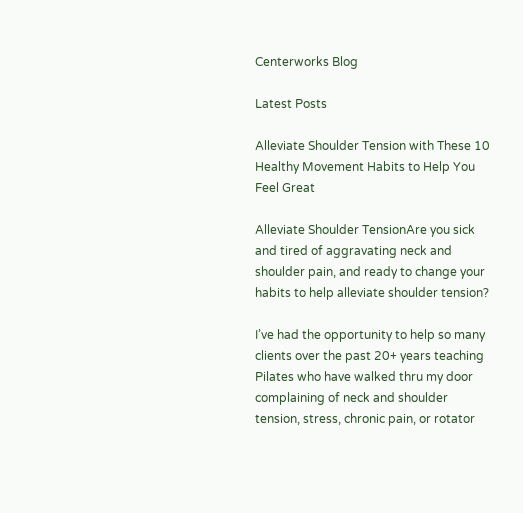Centerworks Blog

Latest Posts

Alleviate Shoulder Tension with These 10 Healthy Movement Habits to Help You Feel Great

Alleviate Shoulder TensionAre you sick and tired of aggravating neck and shoulder pain, and ready to change your habits to help alleviate shoulder tension?

I’ve had the opportunity to help so many clients over the past 20+ years teaching Pilates who have walked thru my door complaining of neck and shoulder tension, stress, chronic pain, or rotator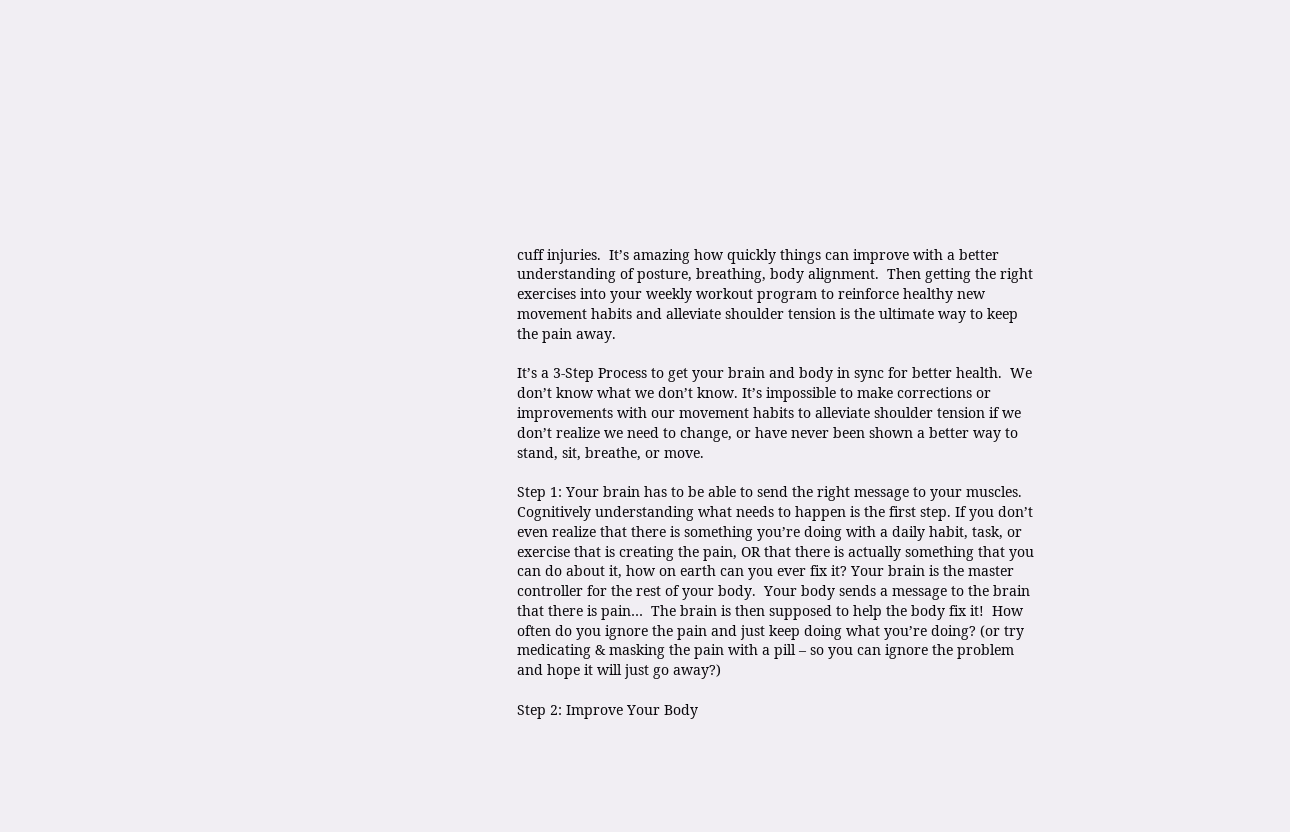cuff injuries.  It’s amazing how quickly things can improve with a better understanding of posture, breathing, body alignment.  Then getting the right exercises into your weekly workout program to reinforce healthy new movement habits and alleviate shoulder tension is the ultimate way to keep the pain away.

It’s a 3-Step Process to get your brain and body in sync for better health.  We don’t know what we don’t know. It’s impossible to make corrections or improvements with our movement habits to alleviate shoulder tension if we don’t realize we need to change, or have never been shown a better way to stand, sit, breathe, or move.

Step 1: Your brain has to be able to send the right message to your muscles. Cognitively understanding what needs to happen is the first step. If you don’t even realize that there is something you’re doing with a daily habit, task, or exercise that is creating the pain, OR that there is actually something that you can do about it, how on earth can you ever fix it? Your brain is the master controller for the rest of your body.  Your body sends a message to the brain that there is pain…  The brain is then supposed to help the body fix it!  How often do you ignore the pain and just keep doing what you’re doing? (or try medicating & masking the pain with a pill – so you can ignore the problem and hope it will just go away?)

Step 2: Improve Your Body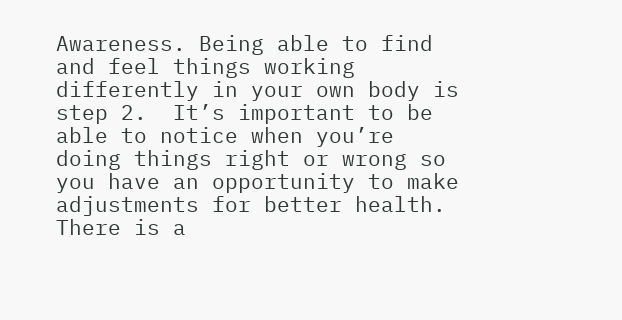Awareness. Being able to find and feel things working differently in your own body is step 2.  It’s important to be able to notice when you’re doing things right or wrong so you have an opportunity to make adjustments for better health.  There is a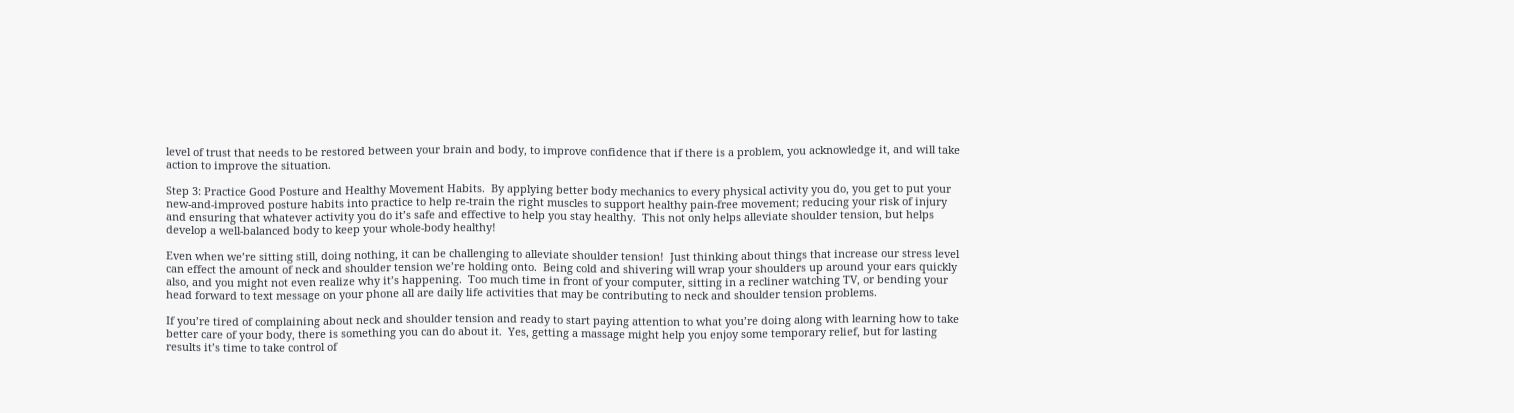level of trust that needs to be restored between your brain and body, to improve confidence that if there is a problem, you acknowledge it, and will take action to improve the situation.

Step 3: Practice Good Posture and Healthy Movement Habits.  By applying better body mechanics to every physical activity you do, you get to put your new-and-improved posture habits into practice to help re-train the right muscles to support healthy pain-free movement; reducing your risk of injury and ensuring that whatever activity you do it’s safe and effective to help you stay healthy.  This not only helps alleviate shoulder tension, but helps develop a well-balanced body to keep your whole-body healthy!

Even when we’re sitting still, doing nothing, it can be challenging to alleviate shoulder tension!  Just thinking about things that increase our stress level can effect the amount of neck and shoulder tension we’re holding onto.  Being cold and shivering will wrap your shoulders up around your ears quickly also, and you might not even realize why it’s happening.  Too much time in front of your computer, sitting in a recliner watching TV, or bending your head forward to text message on your phone all are daily life activities that may be contributing to neck and shoulder tension problems.

If you’re tired of complaining about neck and shoulder tension and ready to start paying attention to what you’re doing along with learning how to take better care of your body, there is something you can do about it.  Yes, getting a massage might help you enjoy some temporary relief, but for lasting results it’s time to take control of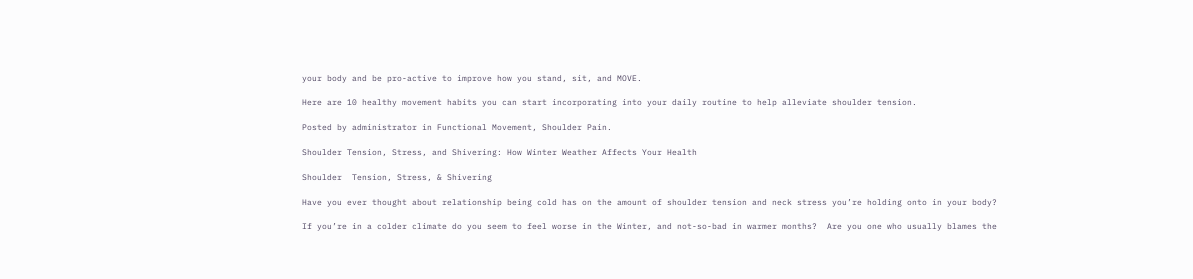your body and be pro-active to improve how you stand, sit, and MOVE.

Here are 10 healthy movement habits you can start incorporating into your daily routine to help alleviate shoulder tension.

Posted by administrator in Functional Movement, Shoulder Pain.

Shoulder Tension, Stress, and Shivering: How Winter Weather Affects Your Health

Shoulder  Tension, Stress, & Shivering

Have you ever thought about relationship being cold has on the amount of shoulder tension and neck stress you’re holding onto in your body?

If you’re in a colder climate do you seem to feel worse in the Winter, and not-so-bad in warmer months?  Are you one who usually blames the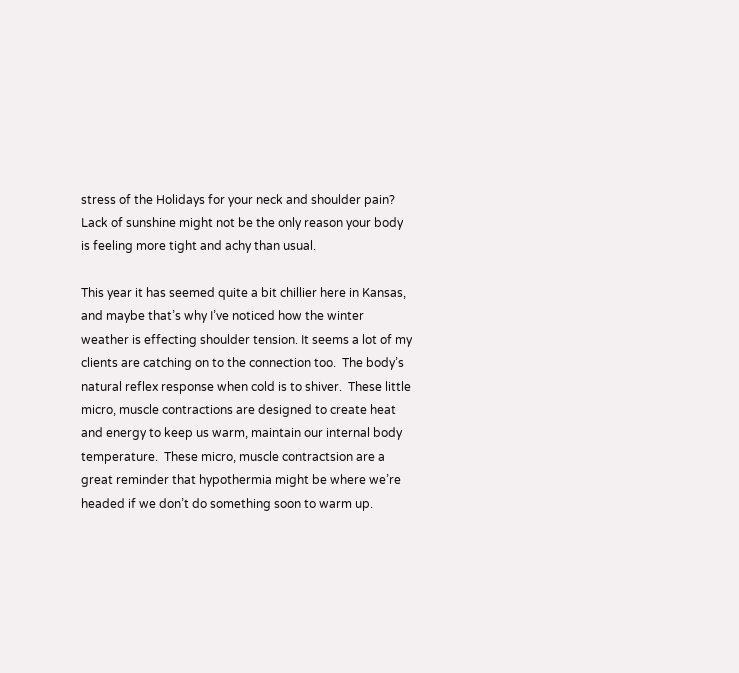stress of the Holidays for your neck and shoulder pain?  Lack of sunshine might not be the only reason your body is feeling more tight and achy than usual.

This year it has seemed quite a bit chillier here in Kansas, and maybe that’s why I’ve noticed how the winter weather is effecting shoulder tension. It seems a lot of my clients are catching on to the connection too.  The body’s natural reflex response when cold is to shiver.  These little micro, muscle contractions are designed to create heat and energy to keep us warm, maintain our internal body temperature.  These micro, muscle contractsion are a great reminder that hypothermia might be where we’re headed if we don’t do something soon to warm up.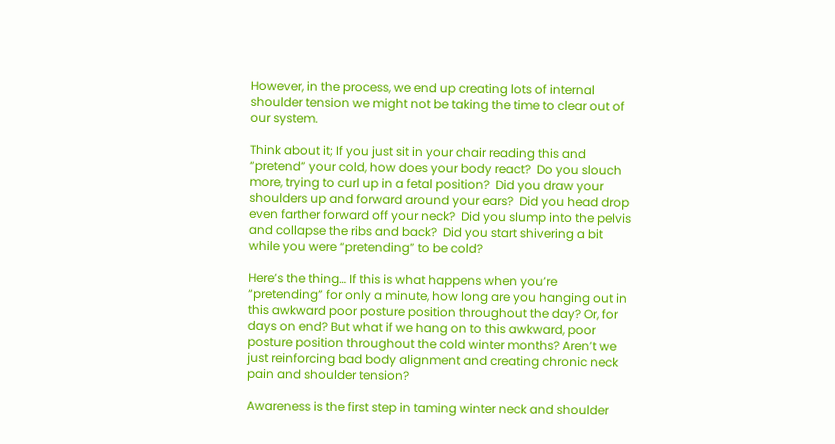However, in the process, we end up creating lots of internal shoulder tension we might not be taking the time to clear out of our system.

Think about it; If you just sit in your chair reading this and “pretend” your cold, how does your body react?  Do you slouch more, trying to curl up in a fetal position?  Did you draw your shoulders up and forward around your ears?  Did you head drop even farther forward off your neck?  Did you slump into the pelvis and collapse the ribs and back?  Did you start shivering a bit while you were “pretending” to be cold?

Here’s the thing… If this is what happens when you’re “pretending” for only a minute, how long are you hanging out in this awkward poor posture position throughout the day? Or, for days on end? But what if we hang on to this awkward, poor posture position throughout the cold winter months? Aren’t we just reinforcing bad body alignment and creating chronic neck pain and shoulder tension?

Awareness is the first step in taming winter neck and shoulder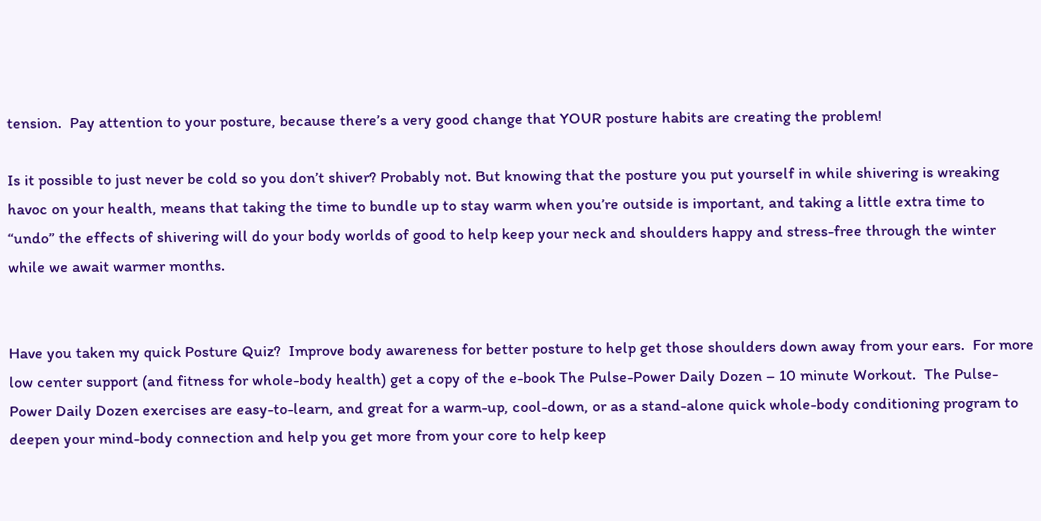tension.  Pay attention to your posture, because there’s a very good change that YOUR posture habits are creating the problem!

Is it possible to just never be cold so you don’t shiver? Probably not. But knowing that the posture you put yourself in while shivering is wreaking havoc on your health, means that taking the time to bundle up to stay warm when you’re outside is important, and taking a little extra time to “undo” the effects of shivering will do your body worlds of good to help keep your neck and shoulders happy and stress-free through the winter while we await warmer months.


Have you taken my quick Posture Quiz?  Improve body awareness for better posture to help get those shoulders down away from your ears.  For more low center support (and fitness for whole-body health) get a copy of the e-book The Pulse-Power Daily Dozen – 10 minute Workout.  The Pulse-Power Daily Dozen exercises are easy-to-learn, and great for a warm-up, cool-down, or as a stand-alone quick whole-body conditioning program to deepen your mind-body connection and help you get more from your core to help keep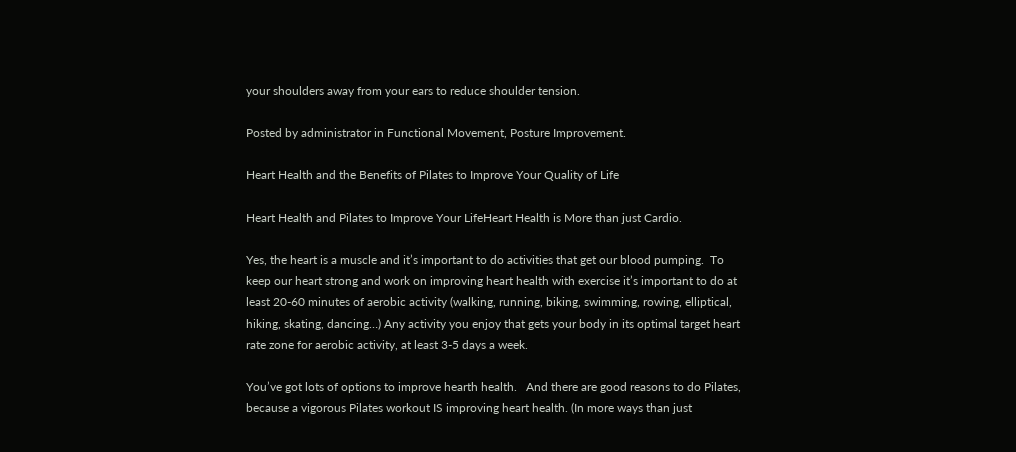your shoulders away from your ears to reduce shoulder tension.

Posted by administrator in Functional Movement, Posture Improvement.

Heart Health and the Benefits of Pilates to Improve Your Quality of Life

Heart Health and Pilates to Improve Your LifeHeart Health is More than just Cardio.

Yes, the heart is a muscle and it’s important to do activities that get our blood pumping.  To keep our heart strong and work on improving heart health with exercise it’s important to do at least 20-60 minutes of aerobic activity (walking, running, biking, swimming, rowing, elliptical, hiking, skating, dancing…) Any activity you enjoy that gets your body in its optimal target heart rate zone for aerobic activity, at least 3-5 days a week.

You’ve got lots of options to improve hearth health.   And there are good reasons to do Pilates, because a vigorous Pilates workout IS improving heart health. (In more ways than just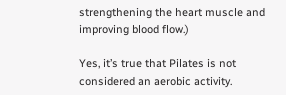strengthening the heart muscle and improving blood flow.)

Yes, it’s true that Pilates is not considered an aerobic activity.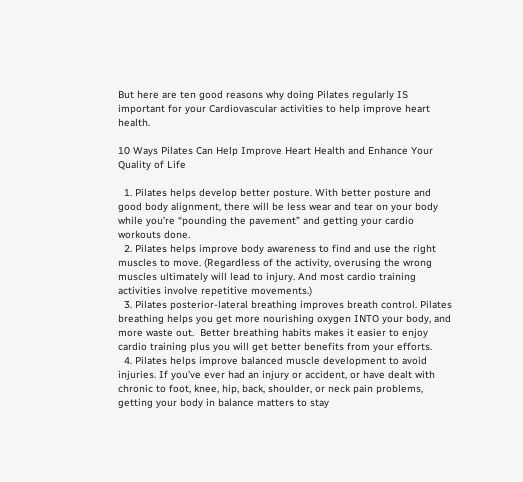But here are ten good reasons why doing Pilates regularly IS important for your Cardiovascular activities to help improve heart health.

10 Ways Pilates Can Help Improve Heart Health and Enhance Your Quality of Life

  1. Pilates helps develop better posture. With better posture and good body alignment, there will be less wear and tear on your body while you’re “pounding the pavement” and getting your cardio workouts done.
  2. Pilates helps improve body awareness to find and use the right muscles to move. (Regardless of the activity, overusing the wrong muscles ultimately will lead to injury. And most cardio training activities involve repetitive movements.)
  3. Pilates posterior-lateral breathing improves breath control. Pilates breathing helps you get more nourishing oxygen INTO your body, and more waste out.  Better breathing habits makes it easier to enjoy cardio training plus you will get better benefits from your efforts.
  4. Pilates helps improve balanced muscle development to avoid injuries. If you’ve ever had an injury or accident, or have dealt with chronic to foot, knee, hip, back, shoulder, or neck pain problems, getting your body in balance matters to stay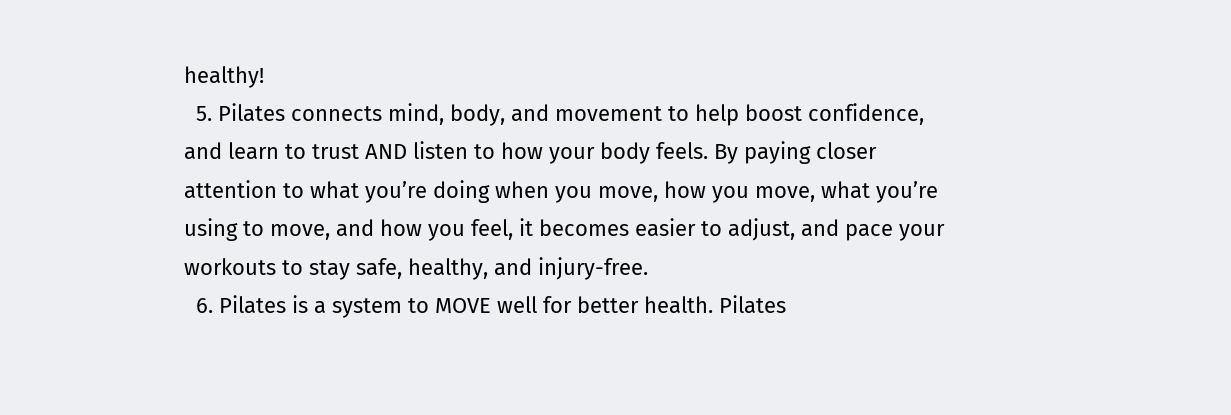healthy!
  5. Pilates connects mind, body, and movement to help boost confidence, and learn to trust AND listen to how your body feels. By paying closer attention to what you’re doing when you move, how you move, what you’re using to move, and how you feel, it becomes easier to adjust, and pace your workouts to stay safe, healthy, and injury-free.
  6. Pilates is a system to MOVE well for better health. Pilates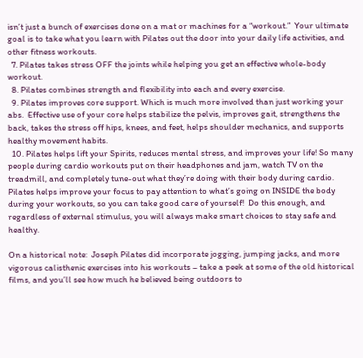isn’t just a bunch of exercises done on a mat or machines for a “workout.”  Your ultimate goal is to take what you learn with Pilates out the door into your daily life activities, and other fitness workouts.
  7. Pilates takes stress OFF the joints while helping you get an effective whole-body workout.
  8. Pilates combines strength and flexibility into each and every exercise.
  9. Pilates improves core support. Which is much more involved than just working your abs.  Effective use of your core helps stabilize the pelvis, improves gait, strengthens the back, takes the stress off hips, knees, and feet, helps shoulder mechanics, and supports healthy movement habits.
  10. Pilates helps lift your Spirits, reduces mental stress, and improves your life! So many people during cardio workouts put on their headphones and jam, watch TV on the treadmill, and completely tune-out what they’re doing with their body during cardio.  Pilates helps improve your focus to pay attention to what’s going on INSIDE the body during your workouts, so you can take good care of yourself!  Do this enough, and regardless of external stimulus, you will always make smart choices to stay safe and healthy.

On a historical note:  Joseph Pilates did incorporate jogging, jumping jacks, and more vigorous calisthenic exercises into his workouts – take a peek at some of the old historical films, and you’ll see how much he believed being outdoors to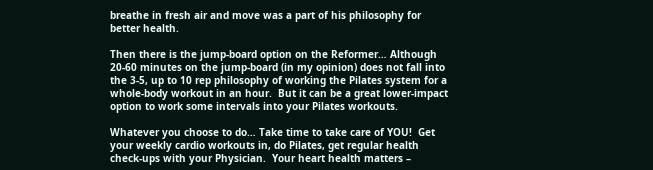breathe in fresh air and move was a part of his philosophy for better health.

Then there is the jump-board option on the Reformer… Although 20-60 minutes on the jump-board (in my opinion) does not fall into the 3-5, up to 10 rep philosophy of working the Pilates system for a whole-body workout in an hour.  But it can be a great lower-impact option to work some intervals into your Pilates workouts.

Whatever you choose to do… Take time to take care of YOU!  Get your weekly cardio workouts in, do Pilates, get regular health check-ups with your Physician.  Your heart health matters –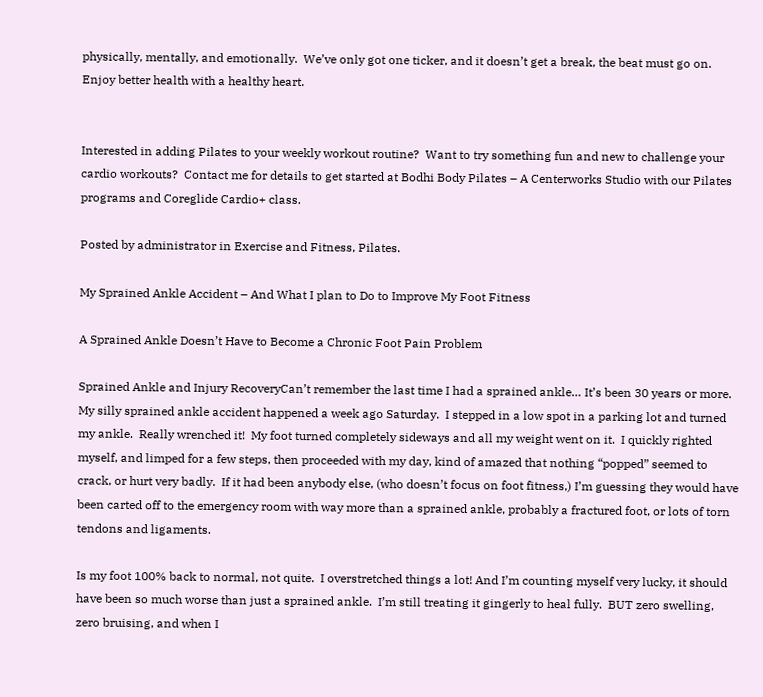physically, mentally, and emotionally.  We’ve only got one ticker, and it doesn’t get a break, the beat must go on. Enjoy better health with a healthy heart.


Interested in adding Pilates to your weekly workout routine?  Want to try something fun and new to challenge your cardio workouts?  Contact me for details to get started at Bodhi Body Pilates – A Centerworks Studio with our Pilates programs and Coreglide Cardio+ class.

Posted by administrator in Exercise and Fitness, Pilates.

My Sprained Ankle Accident – And What I plan to Do to Improve My Foot Fitness

A Sprained Ankle Doesn’t Have to Become a Chronic Foot Pain Problem

Sprained Ankle and Injury RecoveryCan’t remember the last time I had a sprained ankle… It’s been 30 years or more.  My silly sprained ankle accident happened a week ago Saturday.  I stepped in a low spot in a parking lot and turned my ankle.  Really wrenched it!  My foot turned completely sideways and all my weight went on it.  I quickly righted myself, and limped for a few steps, then proceeded with my day, kind of amazed that nothing “popped” seemed to crack, or hurt very badly.  If it had been anybody else, (who doesn’t focus on foot fitness,) I’m guessing they would have been carted off to the emergency room with way more than a sprained ankle, probably a fractured foot, or lots of torn tendons and ligaments.

Is my foot 100% back to normal, not quite.  I overstretched things a lot! And I’m counting myself very lucky, it should have been so much worse than just a sprained ankle.  I’m still treating it gingerly to heal fully.  BUT zero swelling, zero bruising, and when I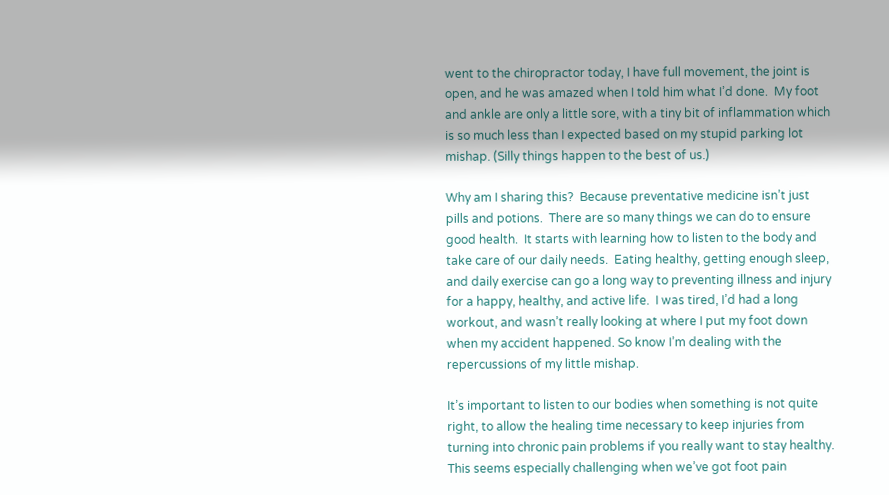went to the chiropractor today, I have full movement, the joint is open, and he was amazed when I told him what I’d done.  My foot and ankle are only a little sore, with a tiny bit of inflammation which is so much less than I expected based on my stupid parking lot mishap. (Silly things happen to the best of us.)

Why am I sharing this?  Because preventative medicine isn’t just pills and potions.  There are so many things we can do to ensure good health.  It starts with learning how to listen to the body and take care of our daily needs.  Eating healthy, getting enough sleep, and daily exercise can go a long way to preventing illness and injury for a happy, healthy, and active life.  I was tired, I’d had a long workout, and wasn’t really looking at where I put my foot down when my accident happened. So know I’m dealing with the repercussions of my little mishap.

It’s important to listen to our bodies when something is not quite right, to allow the healing time necessary to keep injuries from turning into chronic pain problems if you really want to stay healthy.  This seems especially challenging when we’ve got foot pain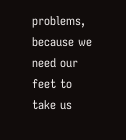problems, because we need our feet to take us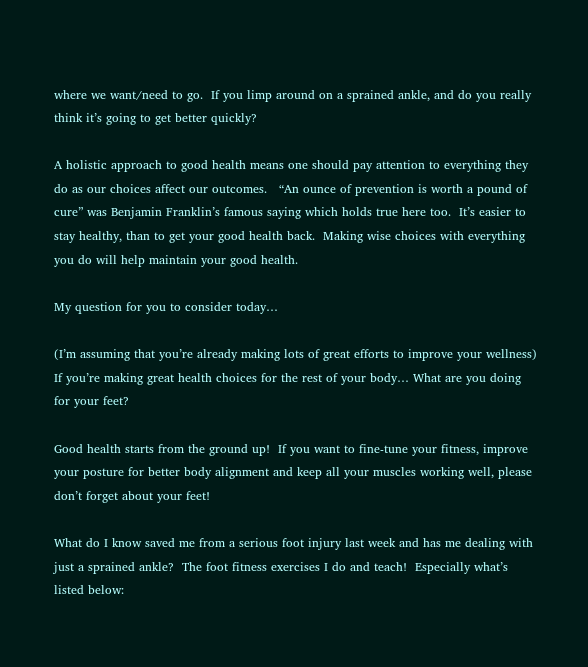where we want/need to go.  If you limp around on a sprained ankle, and do you really think it’s going to get better quickly?

A holistic approach to good health means one should pay attention to everything they do as our choices affect our outcomes.   “An ounce of prevention is worth a pound of cure” was Benjamin Franklin’s famous saying which holds true here too.  It’s easier to stay healthy, than to get your good health back.  Making wise choices with everything you do will help maintain your good health.

My question for you to consider today…

(I’m assuming that you’re already making lots of great efforts to improve your wellness) If you’re making great health choices for the rest of your body… What are you doing for your feet?

Good health starts from the ground up!  If you want to fine-tune your fitness, improve your posture for better body alignment and keep all your muscles working well, please don’t forget about your feet!

What do I know saved me from a serious foot injury last week and has me dealing with just a sprained ankle?  The foot fitness exercises I do and teach!  Especially what’s listed below: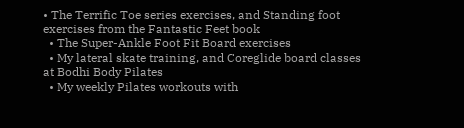• The Terrific Toe series exercises, and Standing foot exercises from the Fantastic Feet book
  • The Super-Ankle Foot Fit Board exercises
  • My lateral skate training, and Coreglide board classes at Bodhi Body Pilates
  • My weekly Pilates workouts with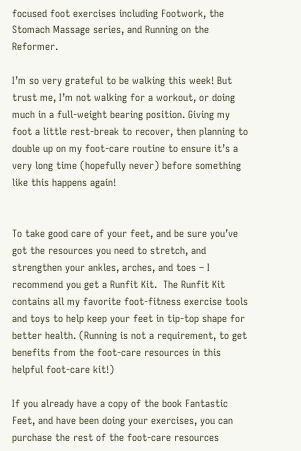focused foot exercises including Footwork, the Stomach Massage series, and Running on the Reformer.

I’m so very grateful to be walking this week! But trust me, I’m not walking for a workout, or doing much in a full-weight bearing position. Giving my foot a little rest-break to recover, then planning to double up on my foot-care routine to ensure it’s a very long time (hopefully never) before something like this happens again!


To take good care of your feet, and be sure you’ve got the resources you need to stretch, and strengthen your ankles, arches, and toes – I recommend you get a Runfit Kit.  The Runfit Kit contains all my favorite foot-fitness exercise tools and toys to help keep your feet in tip-top shape for better health. (Running is not a requirement, to get benefits from the foot-care resources in this helpful foot-care kit!)

If you already have a copy of the book Fantastic Feet, and have been doing your exercises, you can purchase the rest of the foot-care resources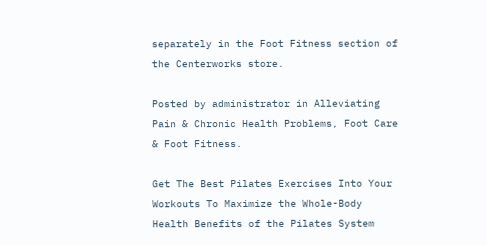separately in the Foot Fitness section of the Centerworks store.

Posted by administrator in Alleviating Pain & Chronic Health Problems, Foot Care & Foot Fitness.

Get The Best Pilates Exercises Into Your Workouts To Maximize the Whole-Body Health Benefits of the Pilates System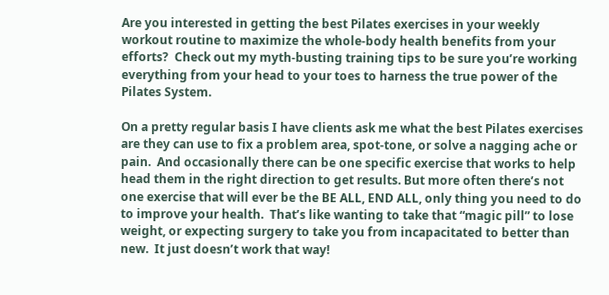Are you interested in getting the best Pilates exercises in your weekly workout routine to maximize the whole-body health benefits from your efforts?  Check out my myth-busting training tips to be sure you’re working everything from your head to your toes to harness the true power of the Pilates System.

On a pretty regular basis I have clients ask me what the best Pilates exercises are they can use to fix a problem area, spot-tone, or solve a nagging ache or pain.  And occasionally there can be one specific exercise that works to help head them in the right direction to get results. But more often there’s not one exercise that will ever be the BE ALL, END ALL, only thing you need to do to improve your health.  That’s like wanting to take that “magic pill” to lose weight, or expecting surgery to take you from incapacitated to better than new.  It just doesn’t work that way!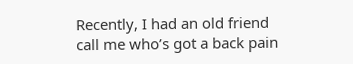Recently, I had an old friend call me who’s got a back pain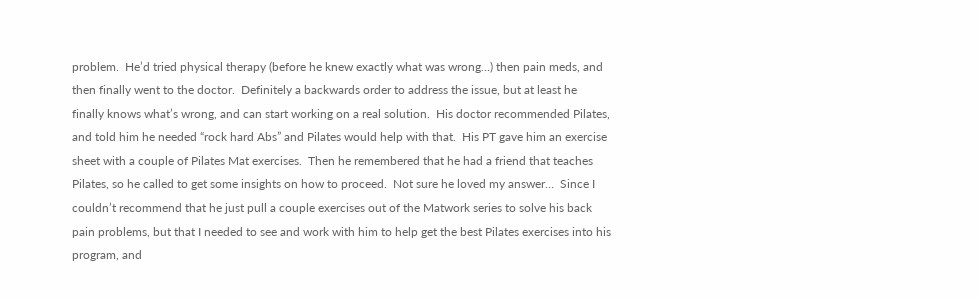problem.  He’d tried physical therapy (before he knew exactly what was wrong…) then pain meds, and then finally went to the doctor.  Definitely a backwards order to address the issue, but at least he finally knows what’s wrong, and can start working on a real solution.  His doctor recommended Pilates, and told him he needed “rock hard Abs” and Pilates would help with that.  His PT gave him an exercise sheet with a couple of Pilates Mat exercises.  Then he remembered that he had a friend that teaches Pilates, so he called to get some insights on how to proceed.  Not sure he loved my answer…  Since I couldn’t recommend that he just pull a couple exercises out of the Matwork series to solve his back pain problems, but that I needed to see and work with him to help get the best Pilates exercises into his program, and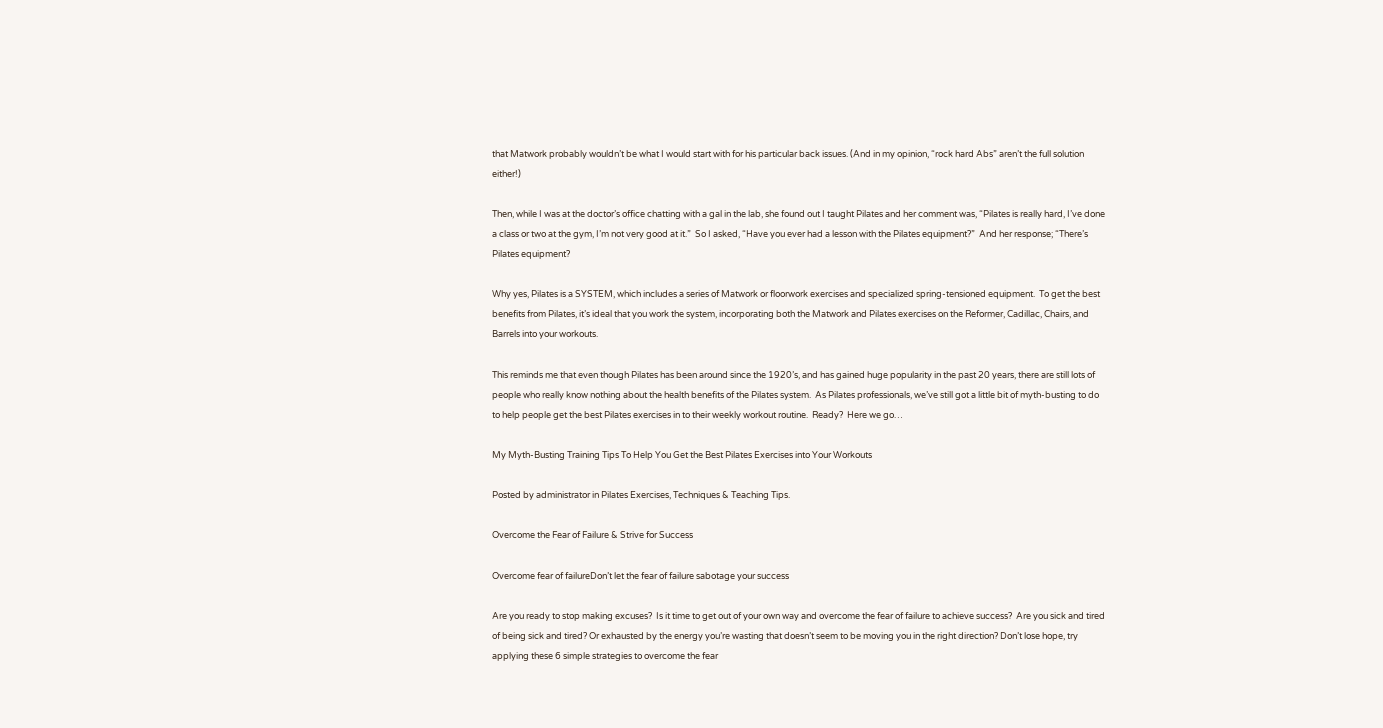that Matwork probably wouldn’t be what I would start with for his particular back issues. (And in my opinion, “rock hard Abs” aren’t the full solution either!)

Then, while I was at the doctor’s office chatting with a gal in the lab, she found out I taught Pilates and her comment was, “Pilates is really hard, I’ve done a class or two at the gym, I’m not very good at it.”  So I asked, “Have you ever had a lesson with the Pilates equipment?”  And her response; “There’s Pilates equipment?

Why yes, Pilates is a SYSTEM, which includes a series of Matwork or floorwork exercises and specialized spring-tensioned equipment.  To get the best benefits from Pilates, it’s ideal that you work the system, incorporating both the Matwork and Pilates exercises on the Reformer, Cadillac, Chairs, and Barrels into your workouts.

This reminds me that even though Pilates has been around since the 1920’s, and has gained huge popularity in the past 20 years, there are still lots of people who really know nothing about the health benefits of the Pilates system.  As Pilates professionals, we’ve still got a little bit of myth-busting to do to help people get the best Pilates exercises in to their weekly workout routine.  Ready?  Here we go…

My Myth-Busting Training Tips To Help You Get the Best Pilates Exercises into Your Workouts

Posted by administrator in Pilates Exercises, Techniques & Teaching Tips.

Overcome the Fear of Failure & Strive for Success

Overcome fear of failureDon’t let the fear of failure sabotage your success

Are you ready to stop making excuses?  Is it time to get out of your own way and overcome the fear of failure to achieve success?  Are you sick and tired of being sick and tired? Or exhausted by the energy you’re wasting that doesn’t seem to be moving you in the right direction? Don’t lose hope, try applying these 6 simple strategies to overcome the fear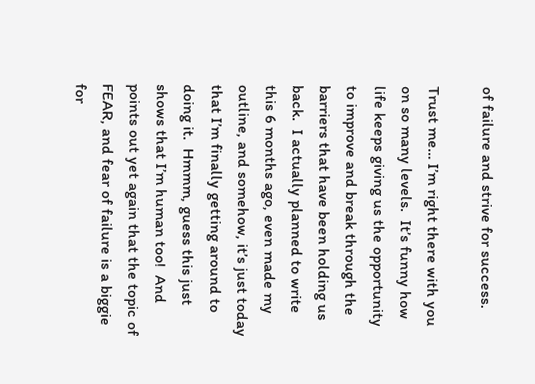of failure and strive for success.

Trust me… I’m right there with you on so many levels.  It’s funny how life keeps giving us the opportunity to improve and break through the barriers that have been holding us back.  I actually planned to write this 6 months ago, even made my outline, and somehow, it’s just today that I’m finally getting around to doing it.  Hmmm, guess this just shows that I’m human too!  And points out yet again that the topic of FEAR, and fear of failure is a biggie for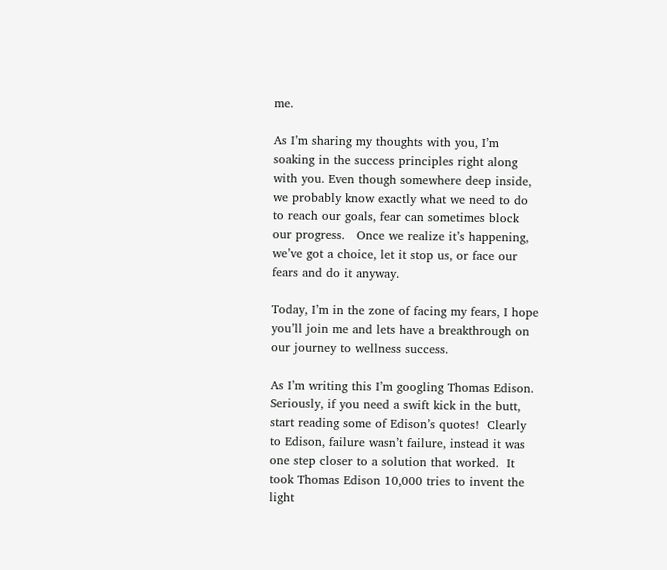me.

As I’m sharing my thoughts with you, I’m soaking in the success principles right along with you. Even though somewhere deep inside, we probably know exactly what we need to do to reach our goals, fear can sometimes block our progress.   Once we realize it’s happening, we’ve got a choice, let it stop us, or face our fears and do it anyway.

Today, I’m in the zone of facing my fears, I hope you’ll join me and lets have a breakthrough on our journey to wellness success.

As I’m writing this I’m googling Thomas Edison. Seriously, if you need a swift kick in the butt, start reading some of Edison’s quotes!  Clearly to Edison, failure wasn’t failure, instead it was one step closer to a solution that worked.  It took Thomas Edison 10,000 tries to invent the light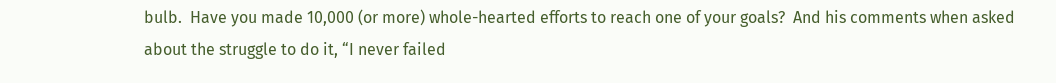bulb.  Have you made 10,000 (or more) whole-hearted efforts to reach one of your goals?  And his comments when asked about the struggle to do it, “I never failed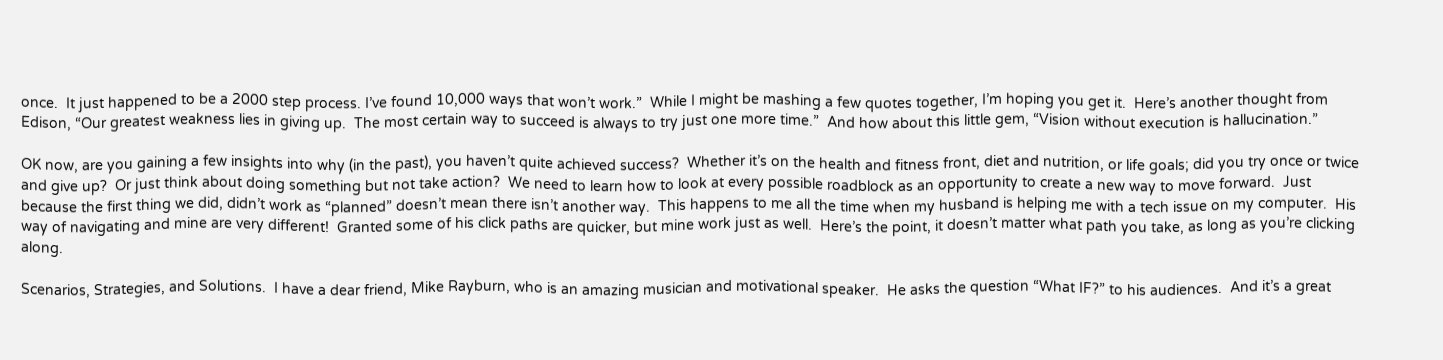once.  It just happened to be a 2000 step process. I’ve found 10,000 ways that won’t work.”  While I might be mashing a few quotes together, I’m hoping you get it.  Here’s another thought from Edison, “Our greatest weakness lies in giving up.  The most certain way to succeed is always to try just one more time.”  And how about this little gem, “Vision without execution is hallucination.”

OK now, are you gaining a few insights into why (in the past), you haven’t quite achieved success?  Whether it’s on the health and fitness front, diet and nutrition, or life goals; did you try once or twice and give up?  Or just think about doing something but not take action?  We need to learn how to look at every possible roadblock as an opportunity to create a new way to move forward.  Just because the first thing we did, didn’t work as “planned” doesn’t mean there isn’t another way.  This happens to me all the time when my husband is helping me with a tech issue on my computer.  His way of navigating and mine are very different!  Granted some of his click paths are quicker, but mine work just as well.  Here’s the point, it doesn’t matter what path you take, as long as you’re clicking along.

Scenarios, Strategies, and Solutions.  I have a dear friend, Mike Rayburn, who is an amazing musician and motivational speaker.  He asks the question “What IF?” to his audiences.  And it’s a great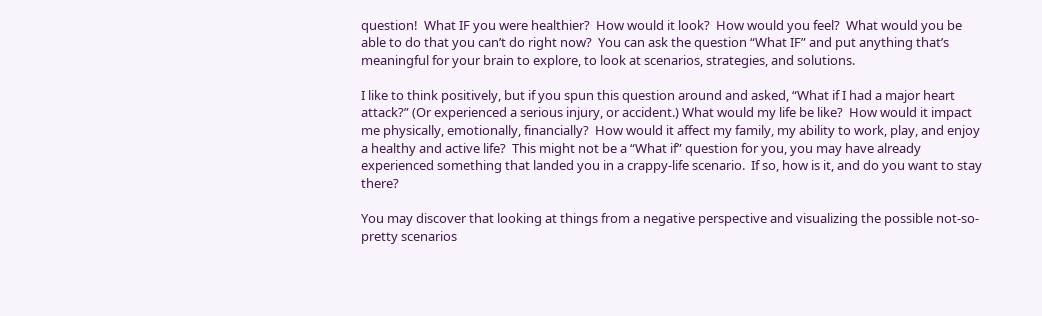question!  What IF you were healthier?  How would it look?  How would you feel?  What would you be able to do that you can’t do right now?  You can ask the question “What IF” and put anything that’s meaningful for your brain to explore, to look at scenarios, strategies, and solutions.

I like to think positively, but if you spun this question around and asked, “What if I had a major heart attack?” (Or experienced a serious injury, or accident.) What would my life be like?  How would it impact me physically, emotionally, financially?  How would it affect my family, my ability to work, play, and enjoy a healthy and active life?  This might not be a “What if” question for you, you may have already experienced something that landed you in a crappy-life scenario.  If so, how is it, and do you want to stay there?

You may discover that looking at things from a negative perspective and visualizing the possible not-so-pretty scenarios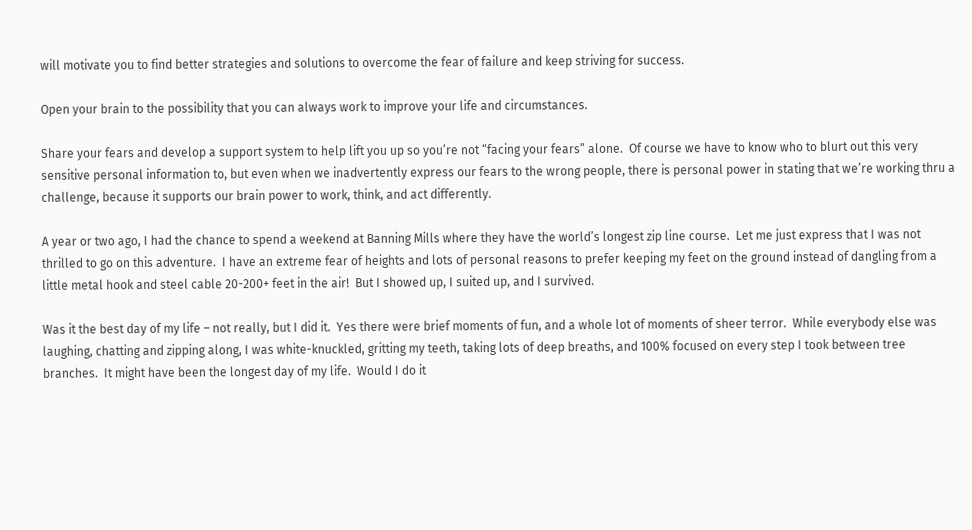will motivate you to find better strategies and solutions to overcome the fear of failure and keep striving for success.

Open your brain to the possibility that you can always work to improve your life and circumstances.

Share your fears and develop a support system to help lift you up so you’re not “facing your fears” alone.  Of course we have to know who to blurt out this very sensitive personal information to, but even when we inadvertently express our fears to the wrong people, there is personal power in stating that we’re working thru a challenge, because it supports our brain power to work, think, and act differently.

A year or two ago, I had the chance to spend a weekend at Banning Mills where they have the world’s longest zip line course.  Let me just express that I was not thrilled to go on this adventure.  I have an extreme fear of heights and lots of personal reasons to prefer keeping my feet on the ground instead of dangling from a little metal hook and steel cable 20-200+ feet in the air!  But I showed up, I suited up, and I survived.

Was it the best day of my life – not really, but I did it.  Yes there were brief moments of fun, and a whole lot of moments of sheer terror.  While everybody else was laughing, chatting and zipping along, I was white-knuckled, gritting my teeth, taking lots of deep breaths, and 100% focused on every step I took between tree branches.  It might have been the longest day of my life.  Would I do it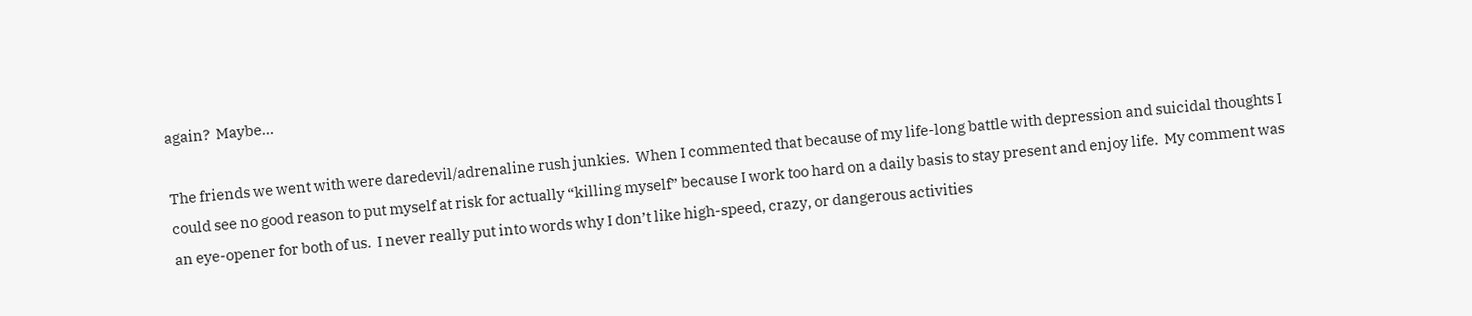again?  Maybe…

The friends we went with were daredevil/adrenaline rush junkies.  When I commented that because of my life-long battle with depression and suicidal thoughts I could see no good reason to put myself at risk for actually “killing myself” because I work too hard on a daily basis to stay present and enjoy life.  My comment was an eye-opener for both of us.  I never really put into words why I don’t like high-speed, crazy, or dangerous activities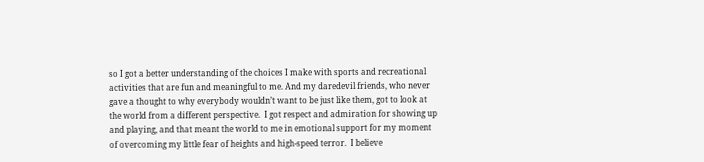so I got a better understanding of the choices I make with sports and recreational activities that are fun and meaningful to me. And my daredevil friends, who never gave a thought to why everybody wouldn’t want to be just like them, got to look at the world from a different perspective.  I got respect and admiration for showing up and playing, and that meant the world to me in emotional support for my moment of overcoming my little fear of heights and high-speed terror.  I believe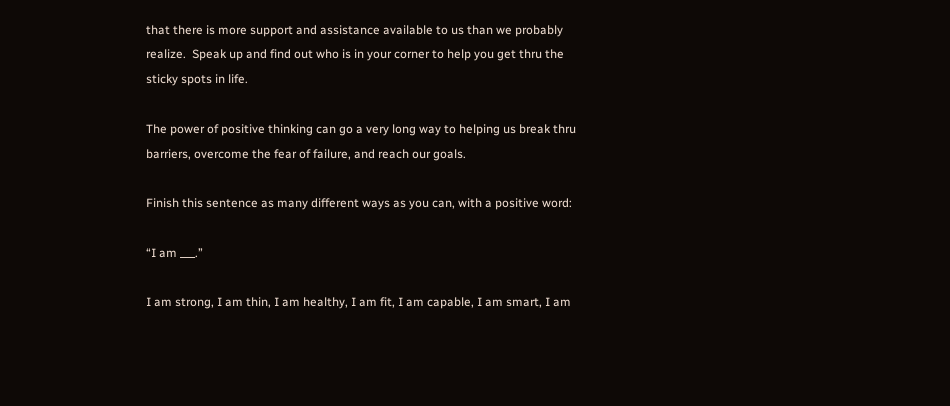that there is more support and assistance available to us than we probably realize.  Speak up and find out who is in your corner to help you get thru the sticky spots in life.

The power of positive thinking can go a very long way to helping us break thru barriers, overcome the fear of failure, and reach our goals.

Finish this sentence as many different ways as you can, with a positive word:

“I am ___.”

I am strong, I am thin, I am healthy, I am fit, I am capable, I am smart, I am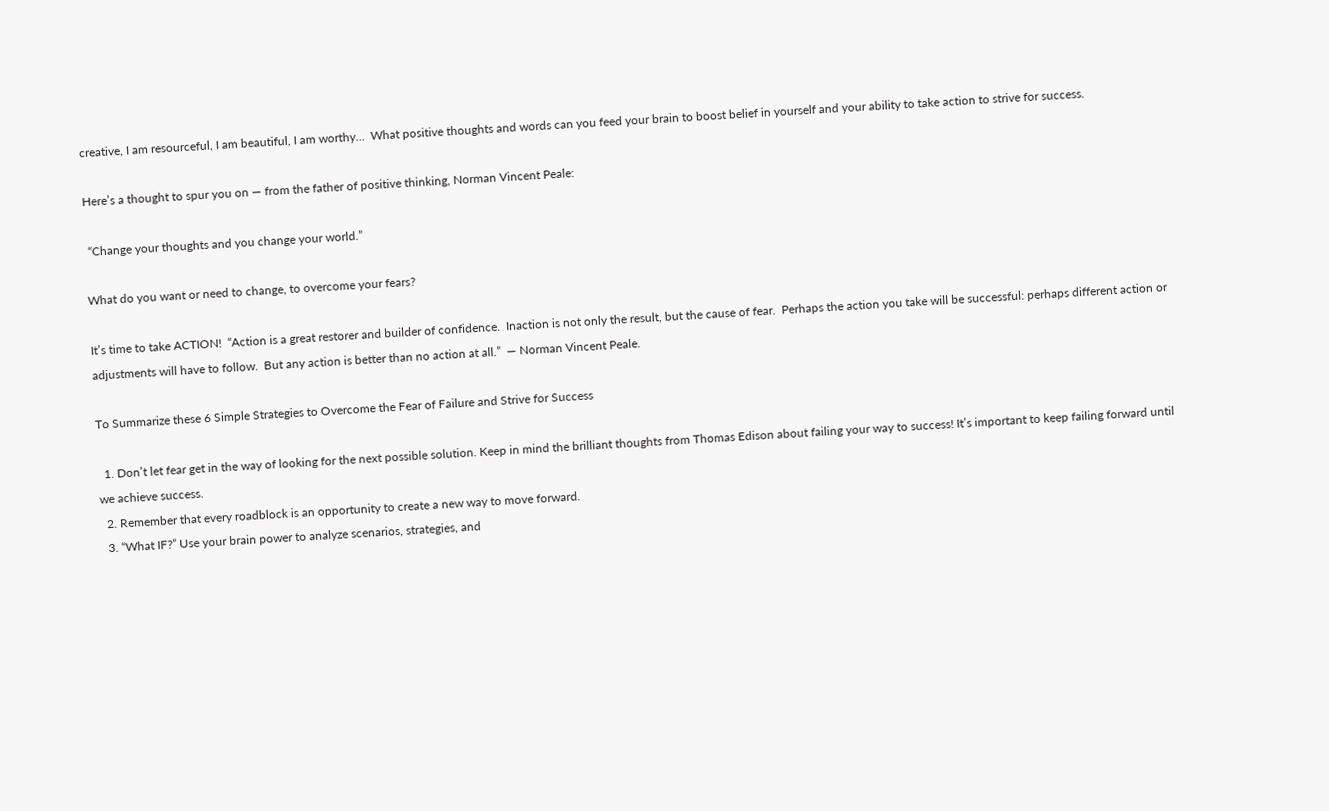creative, I am resourceful, I am beautiful, I am worthy…  What positive thoughts and words can you feed your brain to boost belief in yourself and your ability to take action to strive for success.

Here’s a thought to spur you on — from the father of positive thinking, Norman Vincent Peale:

 “Change your thoughts and you change your world.”

What do you want or need to change, to overcome your fears?

It’s time to take ACTION!  “Action is a great restorer and builder of confidence.  Inaction is not only the result, but the cause of fear.  Perhaps the action you take will be successful: perhaps different action or adjustments will have to follow.  But any action is better than no action at all.”  — Norman Vincent Peale.

To Summarize these 6 Simple Strategies to Overcome the Fear of Failure and Strive for Success

  1. Don’t let fear get in the way of looking for the next possible solution. Keep in mind the brilliant thoughts from Thomas Edison about failing your way to success! It’s important to keep failing forward until we achieve success.
  2. Remember that every roadblock is an opportunity to create a new way to move forward.
  3. “What IF?” Use your brain power to analyze scenarios, strategies, and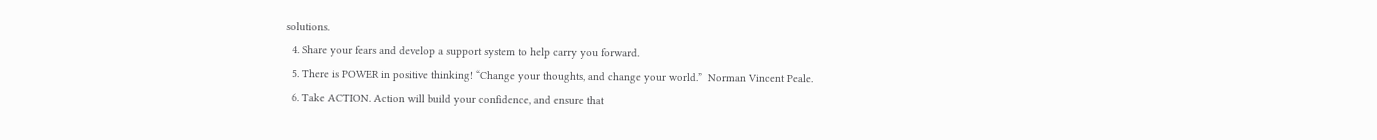solutions.
  4. Share your fears and develop a support system to help carry you forward.
  5. There is POWER in positive thinking! “Change your thoughts, and change your world.”  Norman Vincent Peale.
  6. Take ACTION. Action will build your confidence, and ensure that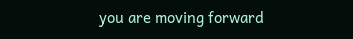you are moving forward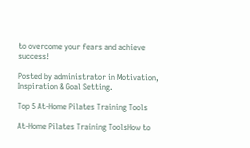to overcome your fears and achieve success!

Posted by administrator in Motivation, Inspiration & Goal Setting.

Top 5 At-Home Pilates Training Tools

At-Home Pilates Training ToolsHow to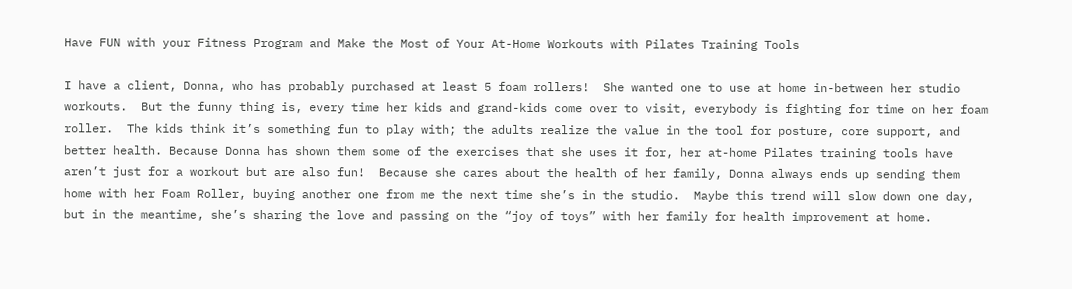Have FUN with your Fitness Program and Make the Most of Your At-Home Workouts with Pilates Training Tools

I have a client, Donna, who has probably purchased at least 5 foam rollers!  She wanted one to use at home in-between her studio workouts.  But the funny thing is, every time her kids and grand-kids come over to visit, everybody is fighting for time on her foam roller.  The kids think it’s something fun to play with; the adults realize the value in the tool for posture, core support, and better health. Because Donna has shown them some of the exercises that she uses it for, her at-home Pilates training tools have aren’t just for a workout but are also fun!  Because she cares about the health of her family, Donna always ends up sending them home with her Foam Roller, buying another one from me the next time she’s in the studio.  Maybe this trend will slow down one day, but in the meantime, she’s sharing the love and passing on the “joy of toys” with her family for health improvement at home.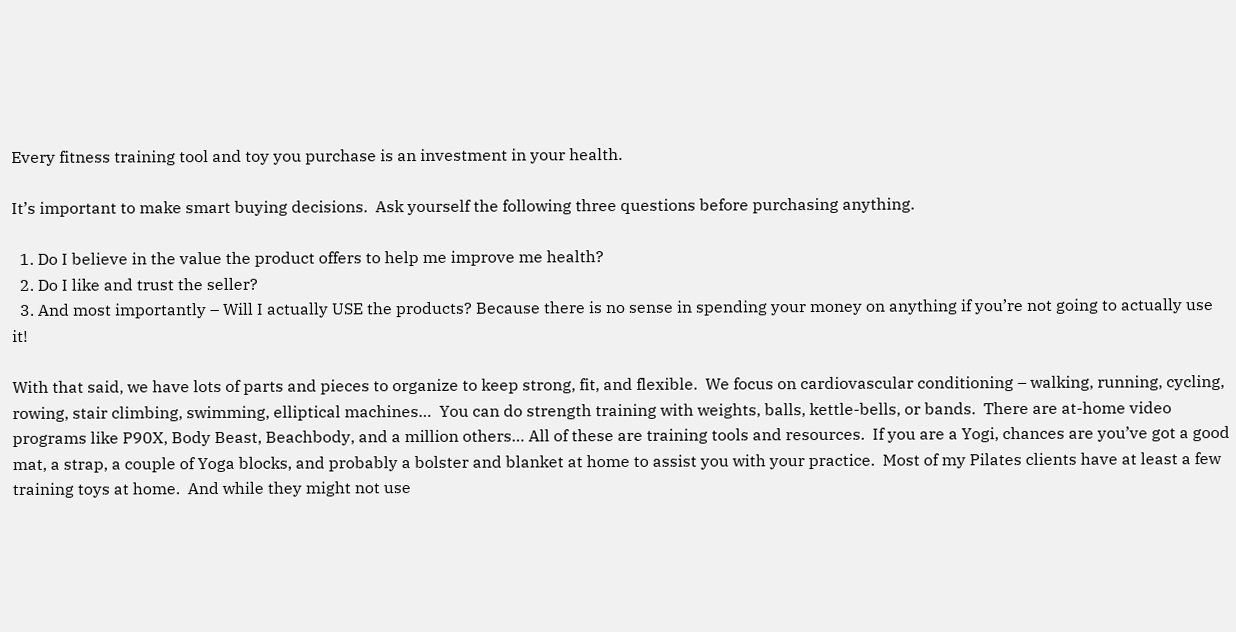Every fitness training tool and toy you purchase is an investment in your health.

It’s important to make smart buying decisions.  Ask yourself the following three questions before purchasing anything.

  1. Do I believe in the value the product offers to help me improve me health?
  2. Do I like and trust the seller?
  3. And most importantly – Will I actually USE the products? Because there is no sense in spending your money on anything if you’re not going to actually use it!

With that said, we have lots of parts and pieces to organize to keep strong, fit, and flexible.  We focus on cardiovascular conditioning – walking, running, cycling, rowing, stair climbing, swimming, elliptical machines…  You can do strength training with weights, balls, kettle-bells, or bands.  There are at-home video programs like P90X, Body Beast, Beachbody, and a million others… All of these are training tools and resources.  If you are a Yogi, chances are you’ve got a good mat, a strap, a couple of Yoga blocks, and probably a bolster and blanket at home to assist you with your practice.  Most of my Pilates clients have at least a few training toys at home.  And while they might not use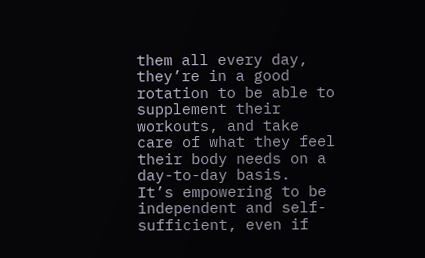them all every day, they’re in a good rotation to be able to supplement their workouts, and take care of what they feel their body needs on a day-to-day basis.  It’s empowering to be independent and self-sufficient, even if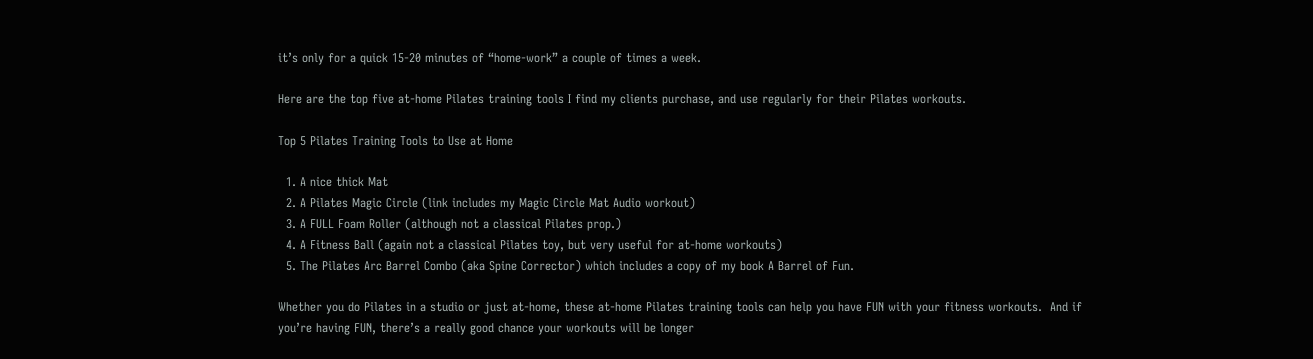it’s only for a quick 15-20 minutes of “home-work” a couple of times a week.

Here are the top five at-home Pilates training tools I find my clients purchase, and use regularly for their Pilates workouts.

Top 5 Pilates Training Tools to Use at Home

  1. A nice thick Mat
  2. A Pilates Magic Circle (link includes my Magic Circle Mat Audio workout)
  3. A FULL Foam Roller (although not a classical Pilates prop.)
  4. A Fitness Ball (again not a classical Pilates toy, but very useful for at-home workouts)
  5. The Pilates Arc Barrel Combo (aka Spine Corrector) which includes a copy of my book A Barrel of Fun.

Whether you do Pilates in a studio or just at-home, these at-home Pilates training tools can help you have FUN with your fitness workouts.  And if you’re having FUN, there’s a really good chance your workouts will be longer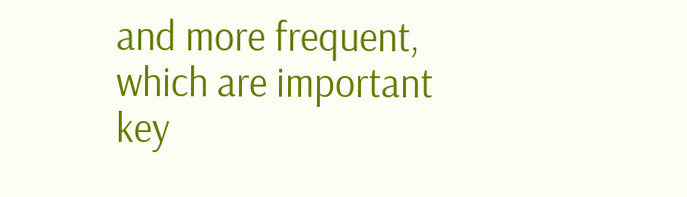and more frequent, which are important key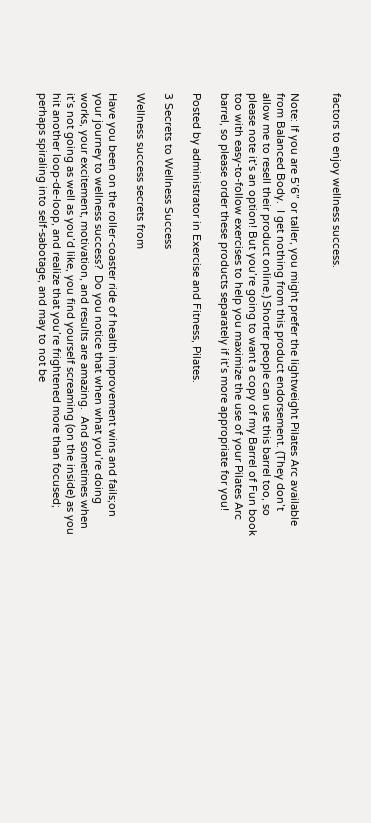factors to enjoy wellness success.


Note: If you are 5’6” or taller, you might prefer the lightweight Pilates Arc available from Balanced Body.  I get nothing from this product endorsement. (They don’t allow me to resell their product online.) Shorter people can use this barrel too, so please note it’s an option! But you’re going to want a copy of my Barrel of Fun book too with easy-to-follow exercises to help you maximize the use of your Pilates Arc barrel, so please order these products separately if it’s more appropriate for you!

Posted by administrator in Exercise and Fitness, Pilates.

3 Secrets to Wellness Success

Wellness success secrets from

Have you been on the roller-coaster ride of health improvement wins and fails;on your journey to wellness success?  Do you notice that when what you’re doing works, your excitement, motivation, and results are amazing.  And sometimes when it’s not going as well as you’d like, you find yourself screaming (on the inside) as you hit another loop-de-loop, and realize that you’re frightened more than focused; perhaps spiraling into self-sabotage, and may to not be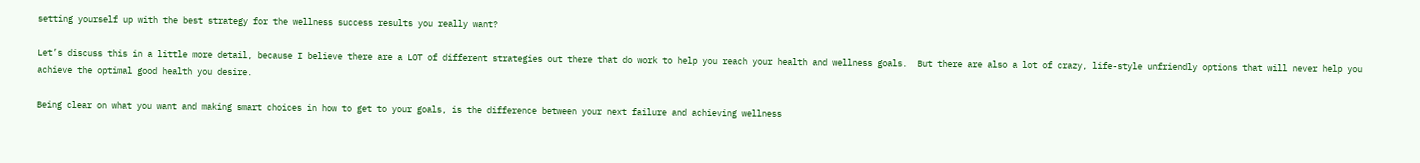setting yourself up with the best strategy for the wellness success results you really want?

Let’s discuss this in a little more detail, because I believe there are a LOT of different strategies out there that do work to help you reach your health and wellness goals.  But there are also a lot of crazy, life-style unfriendly options that will never help you achieve the optimal good health you desire.

Being clear on what you want and making smart choices in how to get to your goals, is the difference between your next failure and achieving wellness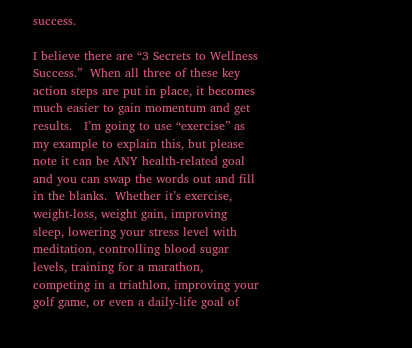success.

I believe there are “3 Secrets to Wellness Success.”  When all three of these key action steps are put in place, it becomes much easier to gain momentum and get results.   I’m going to use “exercise” as my example to explain this, but please note it can be ANY health-related goal and you can swap the words out and fill in the blanks.  Whether it’s exercise, weight-loss, weight gain, improving sleep, lowering your stress level with meditation, controlling blood sugar levels, training for a marathon, competing in a triathlon, improving your golf game, or even a daily-life goal of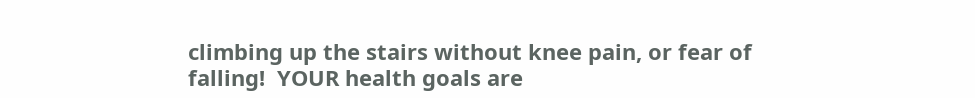climbing up the stairs without knee pain, or fear of falling!  YOUR health goals are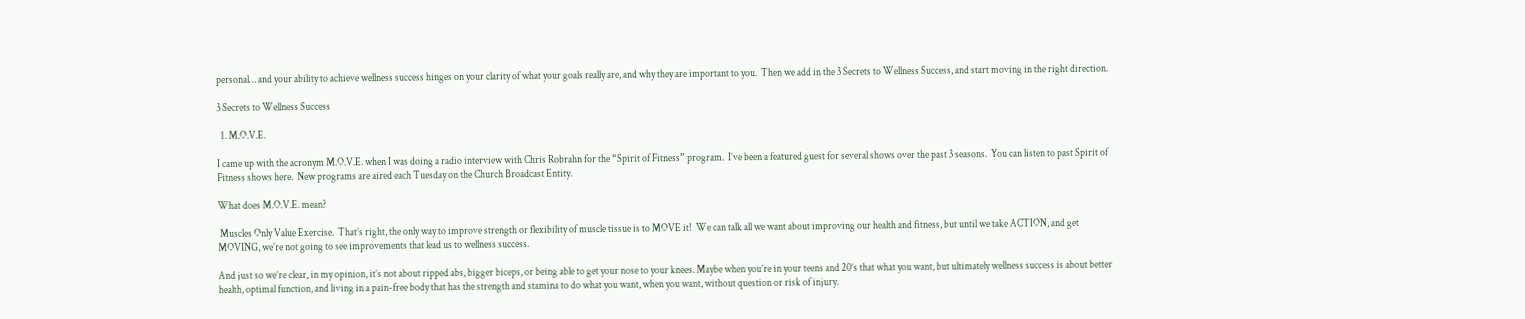personal… and your ability to achieve wellness success hinges on your clarity of what your goals really are, and why they are important to you.  Then we add in the 3 Secrets to Wellness Success, and start moving in the right direction.

3 Secrets to Wellness Success

  1. M.O.V.E.

I came up with the acronym M.O.V.E. when I was doing a radio interview with Chris Robrahn for the “Spirit of Fitness” program.  I’ve been a featured guest for several shows over the past 3 seasons.  You can listen to past Spirit of Fitness shows here.  New programs are aired each Tuesday on the Church Broadcast Entity.

What does M.O.V.E. mean?

 Muscles Only Value Exercise.  That’s right, the only way to improve strength or flexibility of muscle tissue is to MOVE it!  We can talk all we want about improving our health and fitness, but until we take ACTION, and get MOVING, we’re not going to see improvements that lead us to wellness success.

And just so we’re clear, in my opinion, it’s not about ripped abs, bigger biceps, or being able to get your nose to your knees. Maybe when you’re in your teens and 20’s that what you want, but ultimately wellness success is about better health, optimal function, and living in a pain-free body that has the strength and stamina to do what you want, when you want, without question or risk of injury.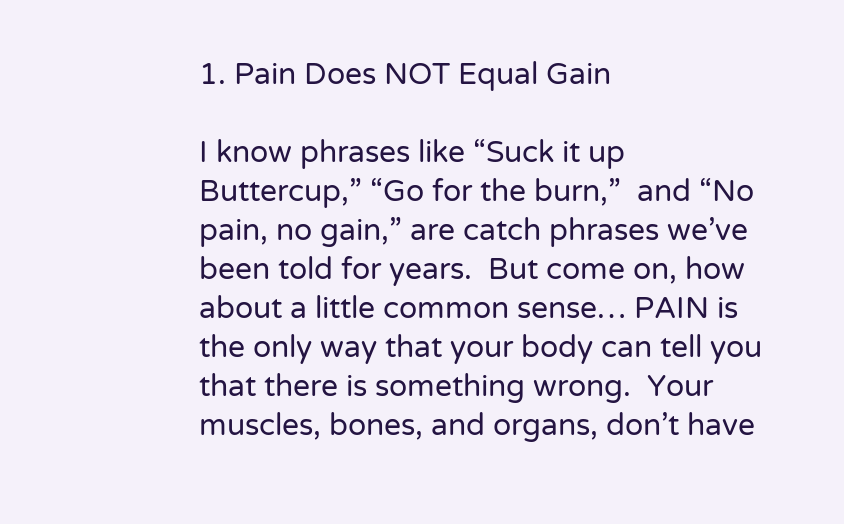1. Pain Does NOT Equal Gain

I know phrases like “Suck it up Buttercup,” “Go for the burn,”  and “No pain, no gain,” are catch phrases we’ve been told for years.  But come on, how about a little common sense… PAIN is the only way that your body can tell you that there is something wrong.  Your muscles, bones, and organs, don’t have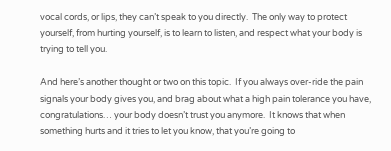vocal cords, or lips, they can’t speak to you directly.  The only way to protect yourself, from hurting yourself, is to learn to listen, and respect what your body is trying to tell you.

And here’s another thought or two on this topic.  If you always over-ride the pain signals your body gives you, and brag about what a high pain tolerance you have, congratulations… your body doesn’t trust you anymore.  It knows that when something hurts and it tries to let you know, that you’re going to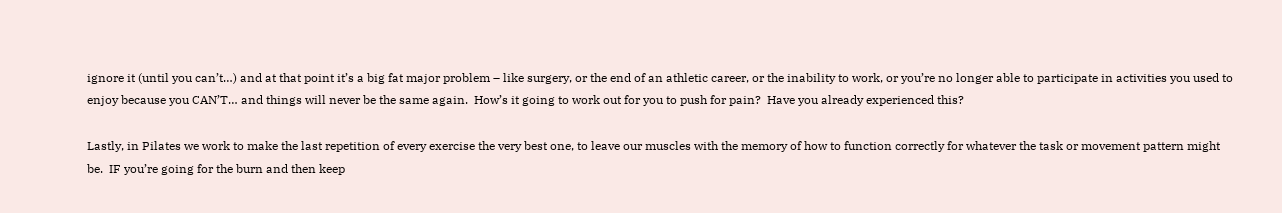ignore it (until you can’t…) and at that point it’s a big fat major problem – like surgery, or the end of an athletic career, or the inability to work, or you’re no longer able to participate in activities you used to enjoy because you CAN’T… and things will never be the same again.  How’s it going to work out for you to push for pain?  Have you already experienced this?

Lastly, in Pilates we work to make the last repetition of every exercise the very best one, to leave our muscles with the memory of how to function correctly for whatever the task or movement pattern might be.  IF you’re going for the burn and then keep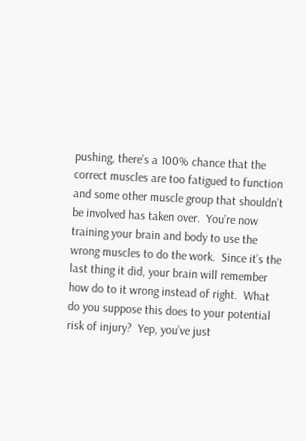pushing, there’s a 100% chance that the correct muscles are too fatigued to function and some other muscle group that shouldn’t be involved has taken over.  You’re now training your brain and body to use the wrong muscles to do the work.  Since it’s the last thing it did, your brain will remember how do to it wrong instead of right.  What do you suppose this does to your potential risk of injury?  Yep, you’ve just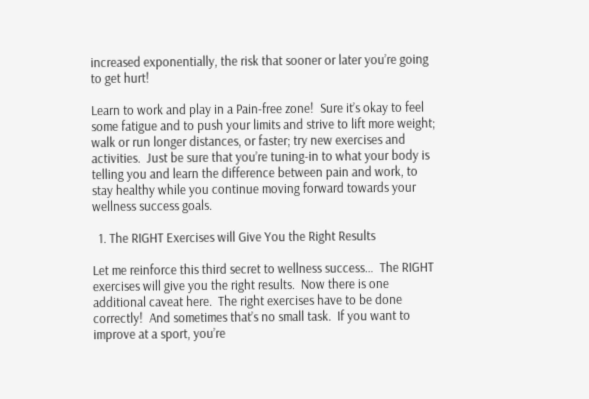increased exponentially, the risk that sooner or later you’re going to get hurt!

Learn to work and play in a Pain-free zone!  Sure it’s okay to feel some fatigue and to push your limits and strive to lift more weight; walk or run longer distances, or faster; try new exercises and activities.  Just be sure that you’re tuning-in to what your body is telling you and learn the difference between pain and work, to stay healthy while you continue moving forward towards your wellness success goals.

  1. The RIGHT Exercises will Give You the Right Results

Let me reinforce this third secret to wellness success…  The RIGHT exercises will give you the right results.  Now there is one additional caveat here.  The right exercises have to be done correctly!  And sometimes that’s no small task.  If you want to improve at a sport, you’re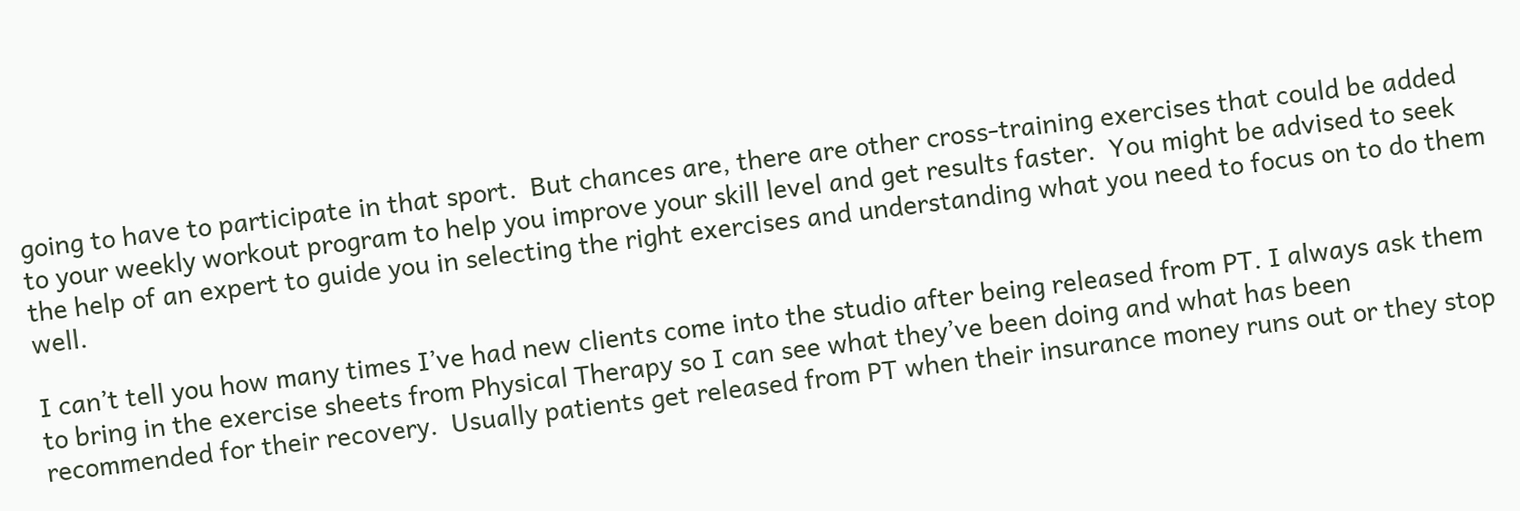going to have to participate in that sport.  But chances are, there are other cross-training exercises that could be added to your weekly workout program to help you improve your skill level and get results faster.  You might be advised to seek the help of an expert to guide you in selecting the right exercises and understanding what you need to focus on to do them well.

I can’t tell you how many times I’ve had new clients come into the studio after being released from PT. I always ask them to bring in the exercise sheets from Physical Therapy so I can see what they’ve been doing and what has been recommended for their recovery.  Usually patients get released from PT when their insurance money runs out or they stop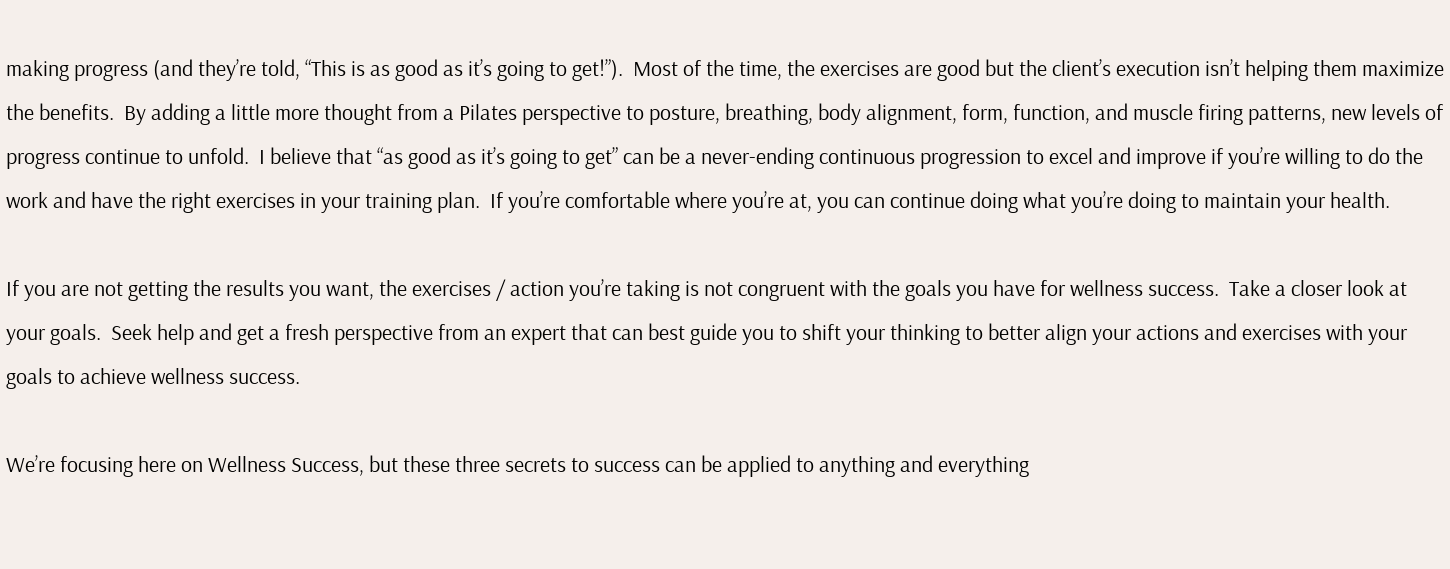making progress (and they’re told, “This is as good as it’s going to get!”).  Most of the time, the exercises are good but the client’s execution isn’t helping them maximize the benefits.  By adding a little more thought from a Pilates perspective to posture, breathing, body alignment, form, function, and muscle firing patterns, new levels of progress continue to unfold.  I believe that “as good as it’s going to get” can be a never-ending continuous progression to excel and improve if you’re willing to do the work and have the right exercises in your training plan.  If you’re comfortable where you’re at, you can continue doing what you’re doing to maintain your health.

If you are not getting the results you want, the exercises / action you’re taking is not congruent with the goals you have for wellness success.  Take a closer look at your goals.  Seek help and get a fresh perspective from an expert that can best guide you to shift your thinking to better align your actions and exercises with your goals to achieve wellness success.

We’re focusing here on Wellness Success, but these three secrets to success can be applied to anything and everything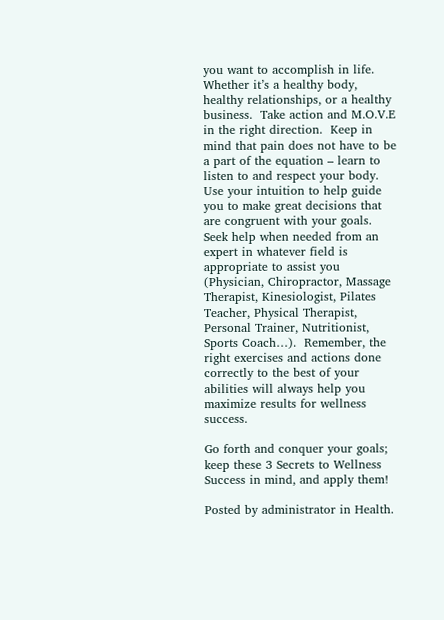you want to accomplish in life.  Whether it’s a healthy body, healthy relationships, or a healthy business.  Take action and M.O.V.E in the right direction.  Keep in mind that pain does not have to be a part of the equation – learn to listen to and respect your body.  Use your intuition to help guide you to make great decisions that are congruent with your goals.  Seek help when needed from an expert in whatever field is appropriate to assist you (Physician, Chiropractor, Massage Therapist, Kinesiologist, Pilates Teacher, Physical Therapist, Personal Trainer, Nutritionist, Sports Coach…).  Remember, the right exercises and actions done correctly to the best of your abilities will always help you maximize results for wellness success.

Go forth and conquer your goals; keep these 3 Secrets to Wellness Success in mind, and apply them!

Posted by administrator in Health.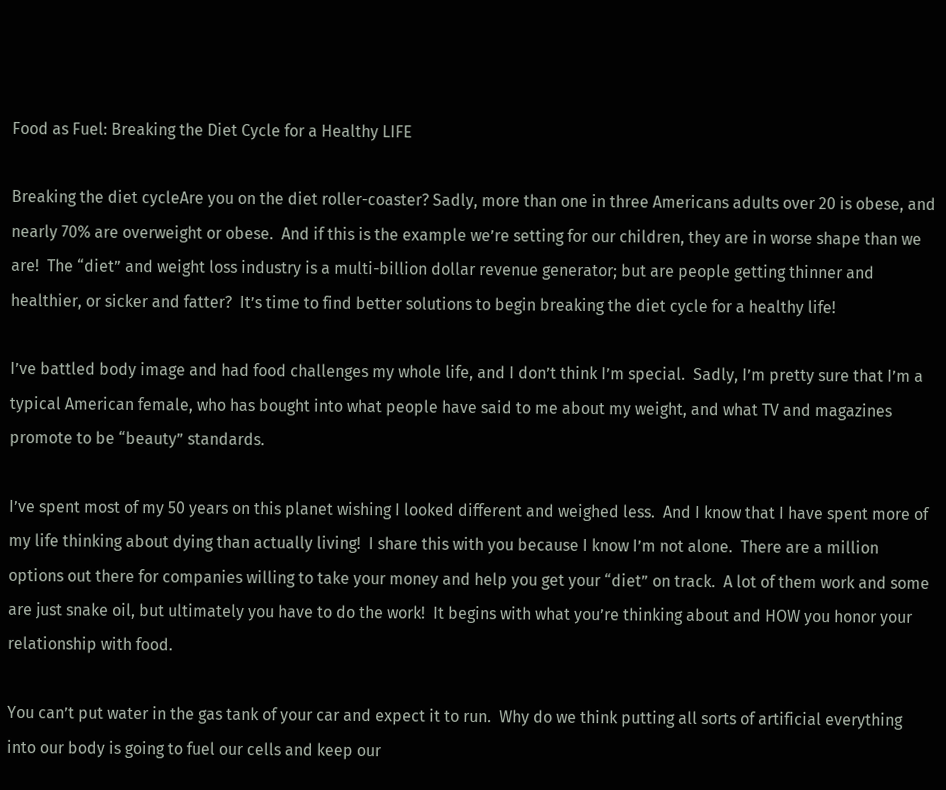Food as Fuel: Breaking the Diet Cycle for a Healthy LIFE

Breaking the diet cycleAre you on the diet roller-coaster? Sadly, more than one in three Americans adults over 20 is obese, and nearly 70% are overweight or obese.  And if this is the example we’re setting for our children, they are in worse shape than we are!  The “diet” and weight loss industry is a multi-billion dollar revenue generator; but are people getting thinner and healthier, or sicker and fatter?  It’s time to find better solutions to begin breaking the diet cycle for a healthy life!

I’ve battled body image and had food challenges my whole life, and I don’t think I’m special.  Sadly, I’m pretty sure that I’m a typical American female, who has bought into what people have said to me about my weight, and what TV and magazines promote to be “beauty” standards.

I’ve spent most of my 50 years on this planet wishing I looked different and weighed less.  And I know that I have spent more of my life thinking about dying than actually living!  I share this with you because I know I’m not alone.  There are a million options out there for companies willing to take your money and help you get your “diet” on track.  A lot of them work and some are just snake oil, but ultimately you have to do the work!  It begins with what you’re thinking about and HOW you honor your relationship with food.

You can’t put water in the gas tank of your car and expect it to run.  Why do we think putting all sorts of artificial everything into our body is going to fuel our cells and keep our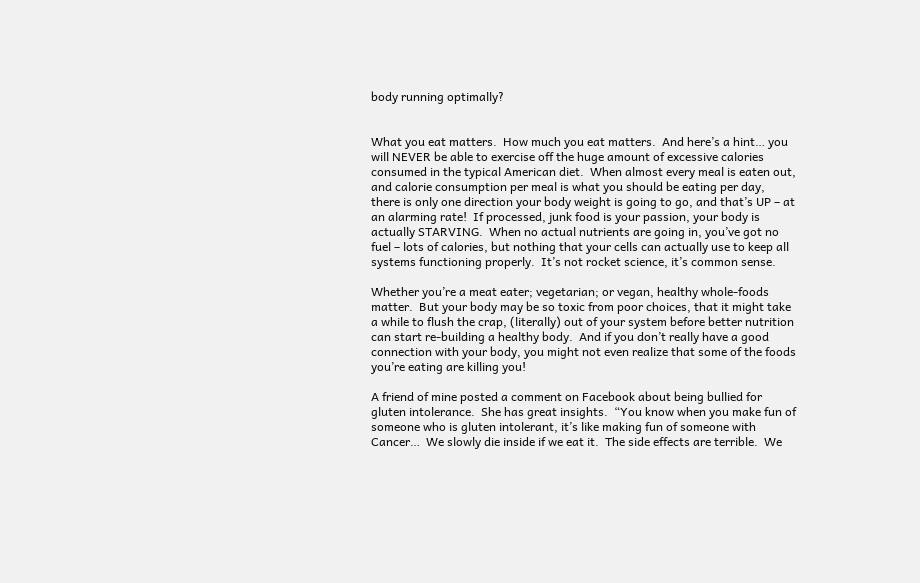body running optimally?


What you eat matters.  How much you eat matters.  And here’s a hint… you will NEVER be able to exercise off the huge amount of excessive calories consumed in the typical American diet.  When almost every meal is eaten out, and calorie consumption per meal is what you should be eating per day, there is only one direction your body weight is going to go, and that’s UP – at an alarming rate!  If processed, junk food is your passion, your body is actually STARVING.  When no actual nutrients are going in, you’ve got no fuel – lots of calories, but nothing that your cells can actually use to keep all systems functioning properly.  It’s not rocket science, it’s common sense.

Whether you’re a meat eater; vegetarian; or vegan, healthy whole-foods matter.  But your body may be so toxic from poor choices, that it might take a while to flush the crap, (literally) out of your system before better nutrition can start re-building a healthy body.  And if you don’t really have a good connection with your body, you might not even realize that some of the foods you’re eating are killing you!

A friend of mine posted a comment on Facebook about being bullied for gluten intolerance.  She has great insights.  “You know when you make fun of someone who is gluten intolerant, it’s like making fun of someone with Cancer…  We slowly die inside if we eat it.  The side effects are terrible.  We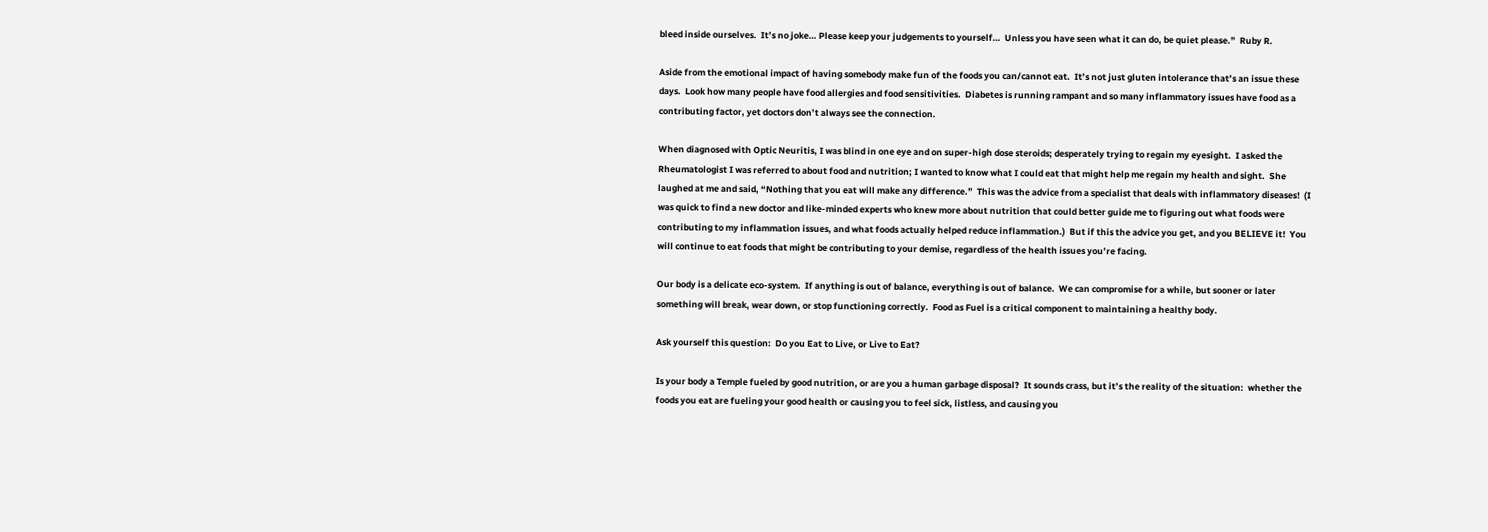bleed inside ourselves.  It’s no joke… Please keep your judgements to yourself…  Unless you have seen what it can do, be quiet please.”  Ruby R.

Aside from the emotional impact of having somebody make fun of the foods you can/cannot eat.  It’s not just gluten intolerance that’s an issue these days.  Look how many people have food allergies and food sensitivities.  Diabetes is running rampant and so many inflammatory issues have food as a contributing factor, yet doctors don’t always see the connection.

When diagnosed with Optic Neuritis, I was blind in one eye and on super-high dose steroids; desperately trying to regain my eyesight.  I asked the Rheumatologist I was referred to about food and nutrition; I wanted to know what I could eat that might help me regain my health and sight.  She laughed at me and said, “Nothing that you eat will make any difference.”  This was the advice from a specialist that deals with inflammatory diseases!  (I was quick to find a new doctor and like-minded experts who knew more about nutrition that could better guide me to figuring out what foods were contributing to my inflammation issues, and what foods actually helped reduce inflammation.)  But if this the advice you get, and you BELIEVE it!  You will continue to eat foods that might be contributing to your demise, regardless of the health issues you’re facing.

Our body is a delicate eco-system.  If anything is out of balance, everything is out of balance.  We can compromise for a while, but sooner or later something will break, wear down, or stop functioning correctly.  Food as Fuel is a critical component to maintaining a healthy body.

Ask yourself this question:  Do you Eat to Live, or Live to Eat?

Is your body a Temple fueled by good nutrition, or are you a human garbage disposal?  It sounds crass, but it’s the reality of the situation:  whether the foods you eat are fueling your good health or causing you to feel sick, listless, and causing you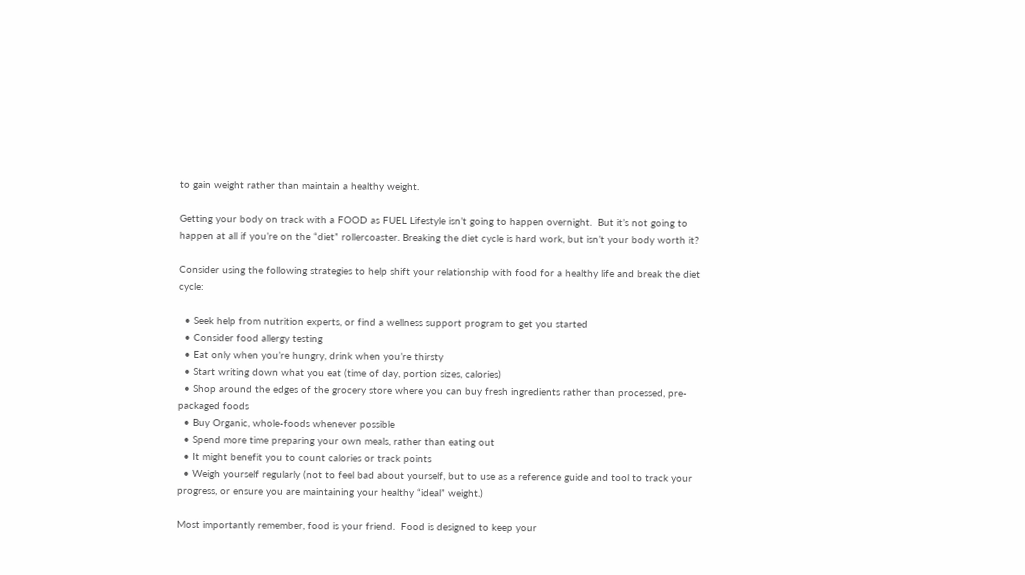to gain weight rather than maintain a healthy weight.

Getting your body on track with a FOOD as FUEL Lifestyle isn’t going to happen overnight.  But it’s not going to happen at all if you’re on the “diet” rollercoaster. Breaking the diet cycle is hard work, but isn’t your body worth it?

Consider using the following strategies to help shift your relationship with food for a healthy life and break the diet cycle:

  • Seek help from nutrition experts, or find a wellness support program to get you started
  • Consider food allergy testing
  • Eat only when you’re hungry, drink when you’re thirsty
  • Start writing down what you eat (time of day, portion sizes, calories)
  • Shop around the edges of the grocery store where you can buy fresh ingredients rather than processed, pre-packaged foods
  • Buy Organic, whole-foods whenever possible
  • Spend more time preparing your own meals, rather than eating out
  • It might benefit you to count calories or track points
  • Weigh yourself regularly (not to feel bad about yourself, but to use as a reference guide and tool to track your progress, or ensure you are maintaining your healthy “ideal” weight.)

Most importantly remember, food is your friend.  Food is designed to keep your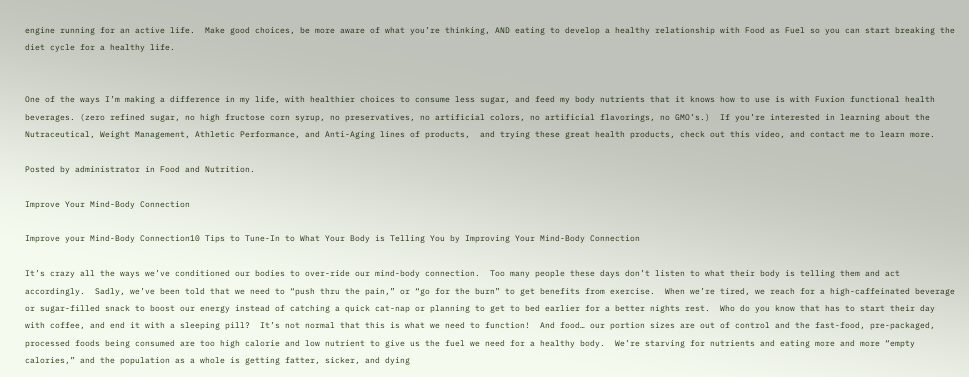engine running for an active life.  Make good choices, be more aware of what you’re thinking, AND eating to develop a healthy relationship with Food as Fuel so you can start breaking the diet cycle for a healthy life.


One of the ways I’m making a difference in my life, with healthier choices to consume less sugar, and feed my body nutrients that it knows how to use is with Fuxion functional health beverages. (zero refined sugar, no high fructose corn syrup, no preservatives, no artificial colors, no artificial flavorings, no GMO’s.)  If you’re interested in learning about the Nutraceutical, Weight Management, Athletic Performance, and Anti-Aging lines of products,  and trying these great health products, check out this video, and contact me to learn more.

Posted by administrator in Food and Nutrition.

Improve Your Mind-Body Connection

Improve your Mind-Body Connection10 Tips to Tune-In to What Your Body is Telling You by Improving Your Mind-Body Connection

It’s crazy all the ways we’ve conditioned our bodies to over-ride our mind-body connection.  Too many people these days don’t listen to what their body is telling them and act accordingly.  Sadly, we’ve been told that we need to “push thru the pain,” or “go for the burn” to get benefits from exercise.  When we’re tired, we reach for a high-caffeinated beverage or sugar-filled snack to boost our energy instead of catching a quick cat-nap or planning to get to bed earlier for a better nights rest.  Who do you know that has to start their day with coffee, and end it with a sleeping pill?  It’s not normal that this is what we need to function!  And food… our portion sizes are out of control and the fast-food, pre-packaged, processed foods being consumed are too high calorie and low nutrient to give us the fuel we need for a healthy body.  We’re starving for nutrients and eating more and more “empty calories,” and the population as a whole is getting fatter, sicker, and dying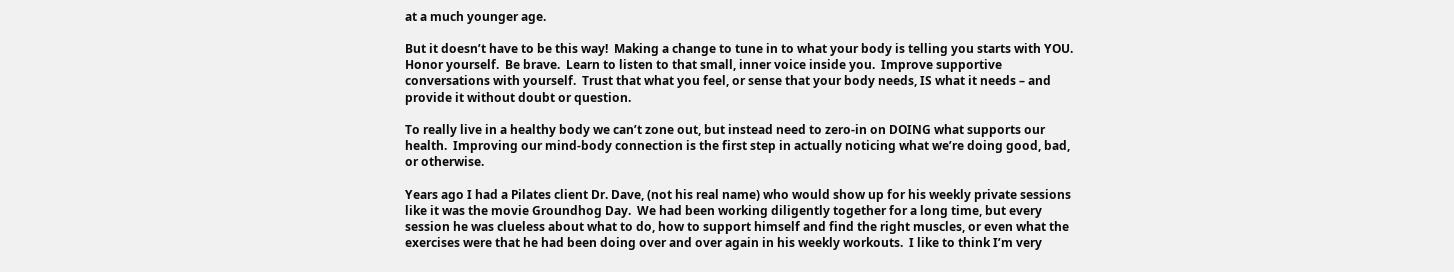at a much younger age.

But it doesn’t have to be this way!  Making a change to tune in to what your body is telling you starts with YOU.  Honor yourself.  Be brave.  Learn to listen to that small, inner voice inside you.  Improve supportive conversations with yourself.  Trust that what you feel, or sense that your body needs, IS what it needs – and provide it without doubt or question.

To really live in a healthy body we can’t zone out, but instead need to zero-in on DOING what supports our health.  Improving our mind-body connection is the first step in actually noticing what we’re doing good, bad, or otherwise.

Years ago I had a Pilates client Dr. Dave, (not his real name) who would show up for his weekly private sessions like it was the movie Groundhog Day.  We had been working diligently together for a long time, but every session he was clueless about what to do, how to support himself and find the right muscles, or even what the exercises were that he had been doing over and over again in his weekly workouts.  I like to think I’m very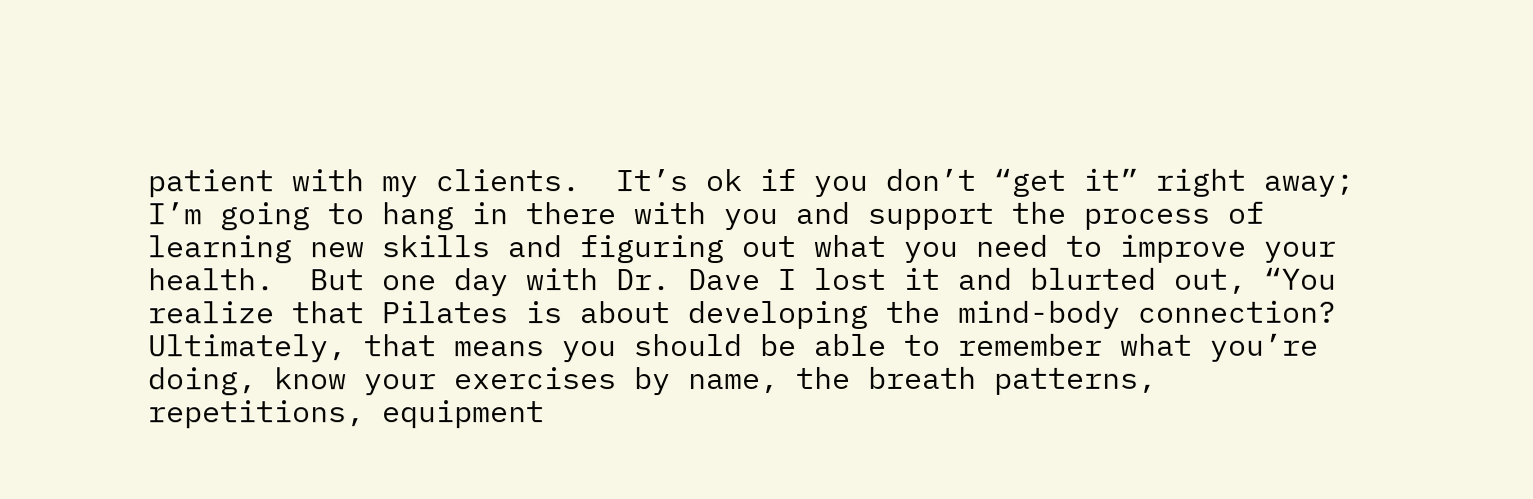patient with my clients.  It’s ok if you don’t “get it” right away; I’m going to hang in there with you and support the process of learning new skills and figuring out what you need to improve your health.  But one day with Dr. Dave I lost it and blurted out, “You realize that Pilates is about developing the mind-body connection?  Ultimately, that means you should be able to remember what you’re doing, know your exercises by name, the breath patterns, repetitions, equipment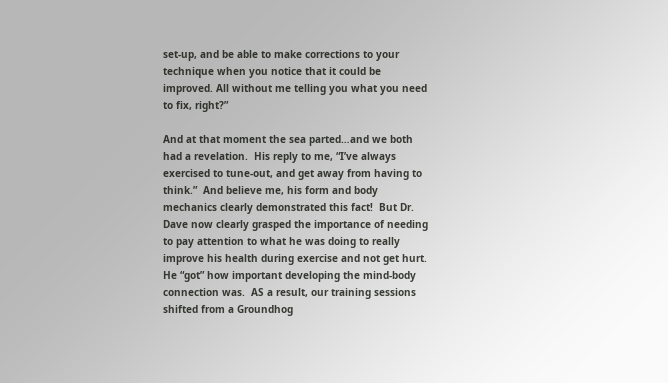set-up, and be able to make corrections to your technique when you notice that it could be improved. All without me telling you what you need to fix, right?”

And at that moment the sea parted…and we both had a revelation.  His reply to me, “I’ve always exercised to tune-out, and get away from having to think.”  And believe me, his form and body mechanics clearly demonstrated this fact!  But Dr. Dave now clearly grasped the importance of needing to pay attention to what he was doing to really improve his health during exercise and not get hurt.  He “got” how important developing the mind-body connection was.  AS a result, our training sessions shifted from a Groundhog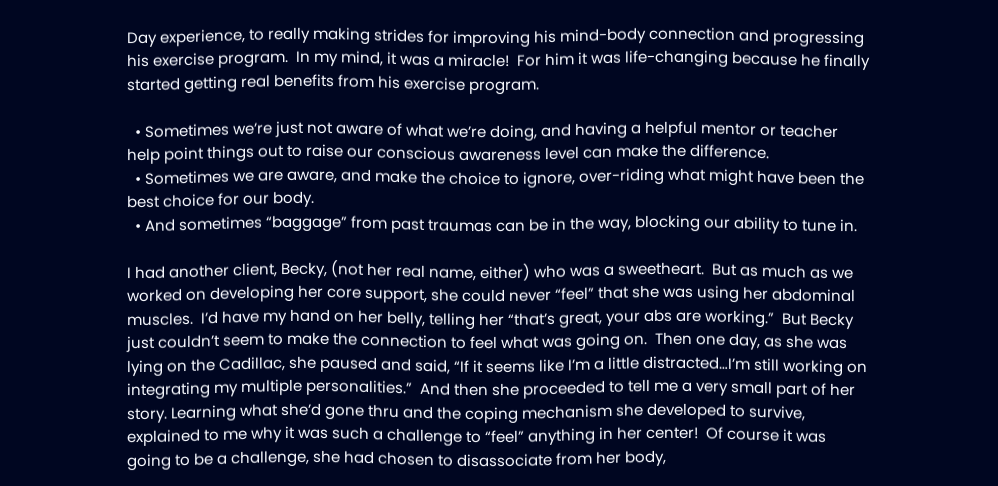Day experience, to really making strides for improving his mind-body connection and progressing his exercise program.  In my mind, it was a miracle!  For him it was life-changing because he finally started getting real benefits from his exercise program.

  • Sometimes we’re just not aware of what we’re doing, and having a helpful mentor or teacher help point things out to raise our conscious awareness level can make the difference.
  • Sometimes we are aware, and make the choice to ignore, over-riding what might have been the best choice for our body.
  • And sometimes “baggage” from past traumas can be in the way, blocking our ability to tune in.

I had another client, Becky, (not her real name, either) who was a sweetheart.  But as much as we worked on developing her core support, she could never “feel” that she was using her abdominal muscles.  I’d have my hand on her belly, telling her “that’s great, your abs are working.”  But Becky just couldn’t seem to make the connection to feel what was going on.  Then one day, as she was lying on the Cadillac, she paused and said, “If it seems like I’m a little distracted…I’m still working on integrating my multiple personalities.”  And then she proceeded to tell me a very small part of her story. Learning what she’d gone thru and the coping mechanism she developed to survive, explained to me why it was such a challenge to “feel” anything in her center!  Of course it was going to be a challenge, she had chosen to disassociate from her body,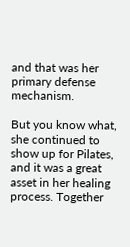and that was her primary defense mechanism.

But you know what, she continued to show up for Pilates, and it was a great asset in her healing process. Together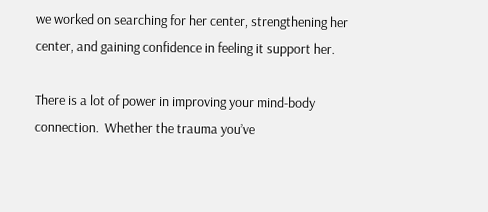we worked on searching for her center, strengthening her center, and gaining confidence in feeling it support her.

There is a lot of power in improving your mind-body connection.  Whether the trauma you’ve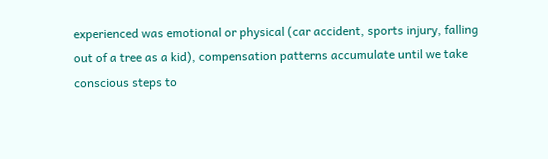experienced was emotional or physical (car accident, sports injury, falling out of a tree as a kid), compensation patterns accumulate until we take conscious steps to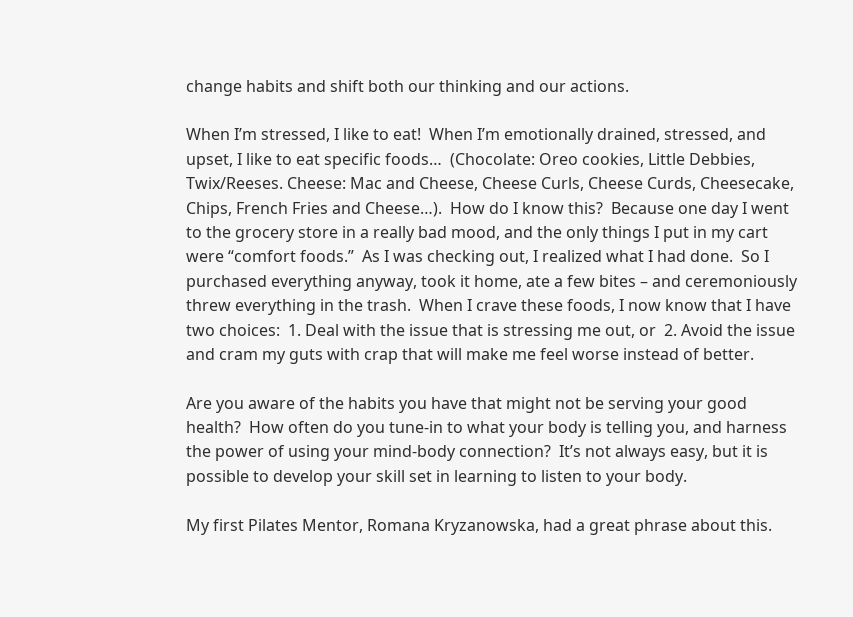change habits and shift both our thinking and our actions.

When I’m stressed, I like to eat!  When I’m emotionally drained, stressed, and upset, I like to eat specific foods…  (Chocolate: Oreo cookies, Little Debbies, Twix/Reeses. Cheese: Mac and Cheese, Cheese Curls, Cheese Curds, Cheesecake, Chips, French Fries and Cheese…).  How do I know this?  Because one day I went to the grocery store in a really bad mood, and the only things I put in my cart were “comfort foods.”  As I was checking out, I realized what I had done.  So I purchased everything anyway, took it home, ate a few bites – and ceremoniously threw everything in the trash.  When I crave these foods, I now know that I have two choices:  1. Deal with the issue that is stressing me out, or  2. Avoid the issue and cram my guts with crap that will make me feel worse instead of better.

Are you aware of the habits you have that might not be serving your good health?  How often do you tune-in to what your body is telling you, and harness the power of using your mind-body connection?  It’s not always easy, but it is possible to develop your skill set in learning to listen to your body.

My first Pilates Mentor, Romana Kryzanowska, had a great phrase about this.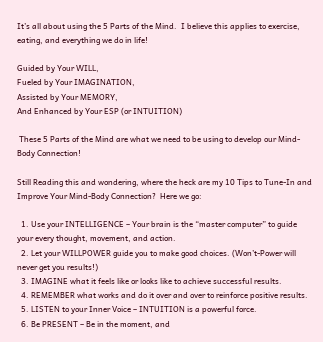It’s all about using the 5 Parts of the Mind.  I believe this applies to exercise, eating, and everything we do in life!

Guided by Your WILL,
Fueled by Your IMAGINATION,
Assisted by Your MEMORY,
And Enhanced by Your ESP (or INTUITION)

 These 5 Parts of the Mind are what we need to be using to develop our Mind-Body Connection!

Still Reading this and wondering, where the heck are my 10 Tips to Tune-In and Improve Your Mind-Body Connection?  Here we go:

  1. Use your INTELLIGENCE – Your brain is the “master computer” to guide your every thought, movement, and action.
  2. Let your WILLPOWER guide you to make good choices. (Won’t-Power will never get you results!)
  3. IMAGINE what it feels like or looks like to achieve successful results.
  4. REMEMBER what works and do it over and over to reinforce positive results.
  5. LISTEN to your Inner Voice – INTUITION is a powerful force.
  6. Be PRESENT – Be in the moment, and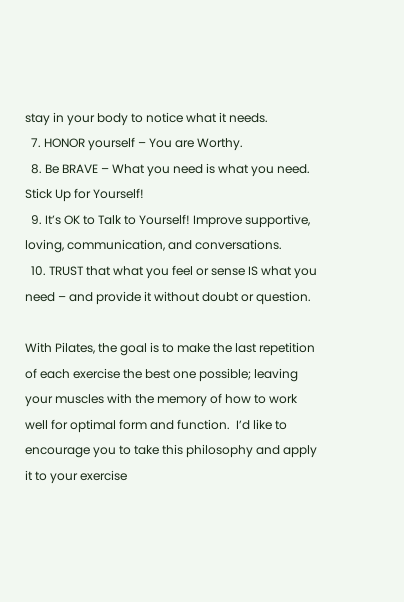stay in your body to notice what it needs.
  7. HONOR yourself – You are Worthy.
  8. Be BRAVE – What you need is what you need. Stick Up for Yourself!
  9. It’s OK to Talk to Yourself! Improve supportive, loving, communication, and conversations.
  10. TRUST that what you feel or sense IS what you need – and provide it without doubt or question.

With Pilates, the goal is to make the last repetition of each exercise the best one possible; leaving your muscles with the memory of how to work well for optimal form and function.  I’d like to encourage you to take this philosophy and apply it to your exercise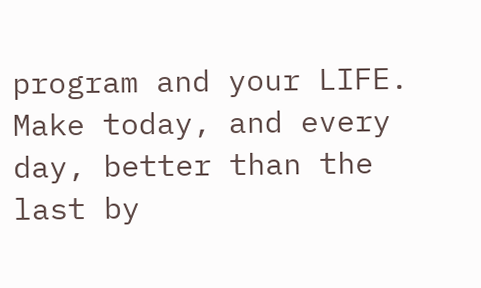program and your LIFE.  Make today, and every day, better than the last by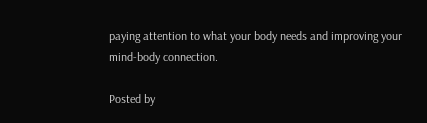paying attention to what your body needs and improving your mind-body connection.

Posted by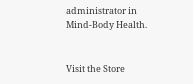administrator in Mind-Body Health.


Visit the Store